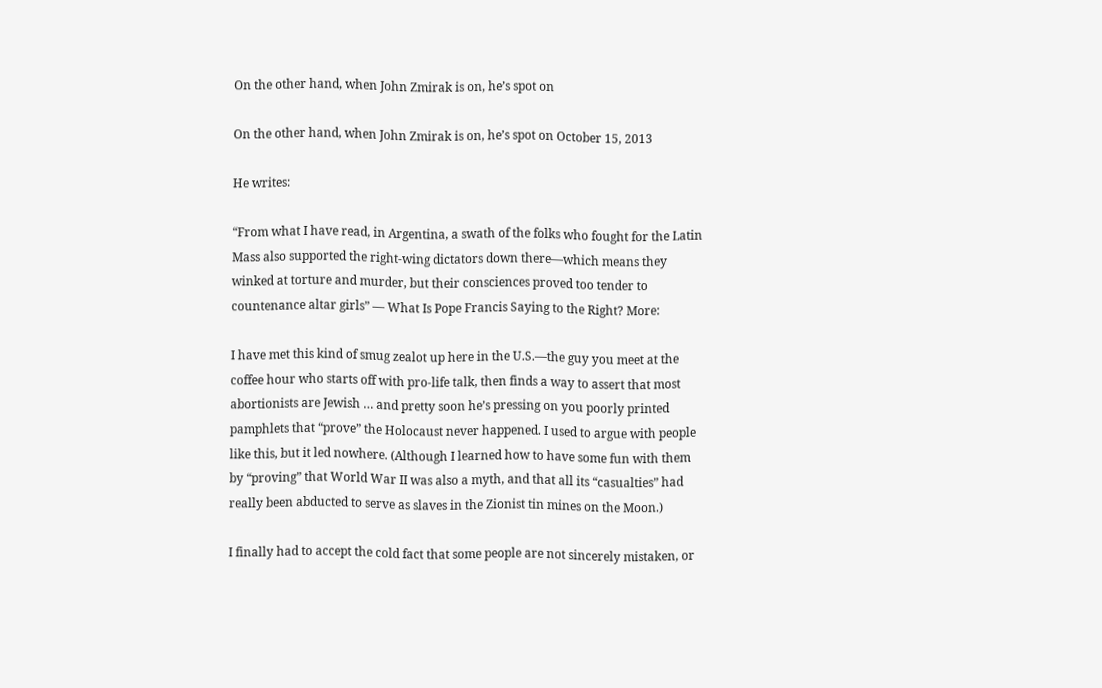On the other hand, when John Zmirak is on, he’s spot on

On the other hand, when John Zmirak is on, he’s spot on October 15, 2013

He writes:

“From what I have read, in Argentina, a swath of the folks who fought for the Latin Mass also supported the right-wing dictators down there—which means they winked at torture and murder, but their consciences proved too tender to countenance altar girls” — What Is Pope Francis Saying to the Right? More:

I have met this kind of smug zealot up here in the U.S.—the guy you meet at the coffee hour who starts off with pro-life talk, then finds a way to assert that most abortionists are Jewish … and pretty soon he’s pressing on you poorly printed pamphlets that “prove” the Holocaust never happened. I used to argue with people like this, but it led nowhere. (Although I learned how to have some fun with them by “proving” that World War II was also a myth, and that all its “casualties” had really been abducted to serve as slaves in the Zionist tin mines on the Moon.)

I finally had to accept the cold fact that some people are not sincerely mistaken, or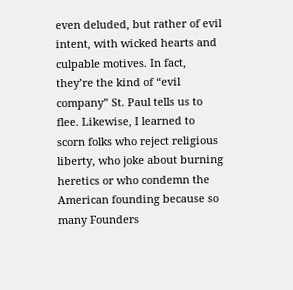even deluded, but rather of evil intent, with wicked hearts and culpable motives. In fact, they’re the kind of “evil company” St. Paul tells us to flee. Likewise, I learned to scorn folks who reject religious liberty, who joke about burning heretics or who condemn the American founding because so many Founders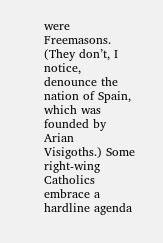were Freemasons. (They don’t, I notice, denounce the nation of Spain, which was founded by Arian Visigoths.) Some right-wing Catholics embrace a hardline agenda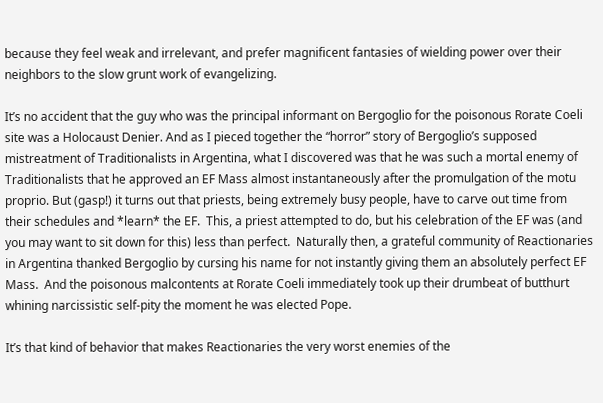because they feel weak and irrelevant, and prefer magnificent fantasies of wielding power over their neighbors to the slow grunt work of evangelizing.

It’s no accident that the guy who was the principal informant on Bergoglio for the poisonous Rorate Coeli site was a Holocaust Denier. And as I pieced together the “horror” story of Bergoglio’s supposed mistreatment of Traditionalists in Argentina, what I discovered was that he was such a mortal enemy of Traditionalists that he approved an EF Mass almost instantaneously after the promulgation of the motu proprio. But (gasp!) it turns out that priests, being extremely busy people, have to carve out time from their schedules and *learn* the EF.  This, a priest attempted to do, but his celebration of the EF was (and you may want to sit down for this) less than perfect.  Naturally then, a grateful community of Reactionaries in Argentina thanked Bergoglio by cursing his name for not instantly giving them an absolutely perfect EF Mass.  And the poisonous malcontents at Rorate Coeli immediately took up their drumbeat of butthurt whining narcissistic self-pity the moment he was elected Pope.

It’s that kind of behavior that makes Reactionaries the very worst enemies of the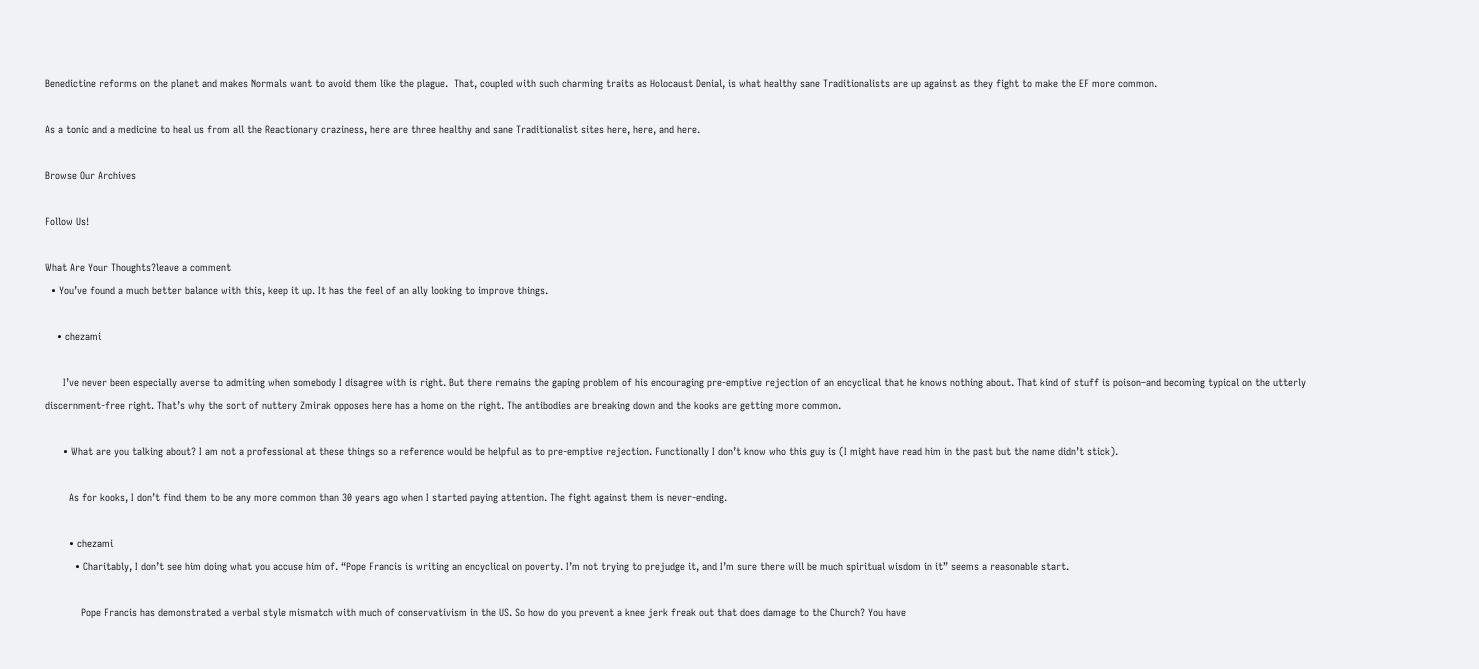Benedictine reforms on the planet and makes Normals want to avoid them like the plague.  That, coupled with such charming traits as Holocaust Denial, is what healthy sane Traditionalists are up against as they fight to make the EF more common.

As a tonic and a medicine to heal us from all the Reactionary craziness, here are three healthy and sane Traditionalist sites here, here, and here.

Browse Our Archives

Follow Us!

What Are Your Thoughts?leave a comment
  • You’ve found a much better balance with this, keep it up. It has the feel of an ally looking to improve things.

    • chezami

      I’ve never been especially averse to admiting when somebody I disagree with is right. But there remains the gaping problem of his encouraging pre-emptive rejection of an encyclical that he knows nothing about. That kind of stuff is poison–and becoming typical on the utterly discernment-free right. That’s why the sort of nuttery Zmirak opposes here has a home on the right. The antibodies are breaking down and the kooks are getting more common.

      • What are you talking about? I am not a professional at these things so a reference would be helpful as to pre-emptive rejection. Functionally I don’t know who this guy is (I might have read him in the past but the name didn’t stick).

        As for kooks, I don’t find them to be any more common than 30 years ago when I started paying attention. The fight against them is never-ending.

        • chezami
          • Charitably, I don’t see him doing what you accuse him of. “Pope Francis is writing an encyclical on poverty. I’m not trying to prejudge it, and I’m sure there will be much spiritual wisdom in it” seems a reasonable start.

            Pope Francis has demonstrated a verbal style mismatch with much of conservativism in the US. So how do you prevent a knee jerk freak out that does damage to the Church? You have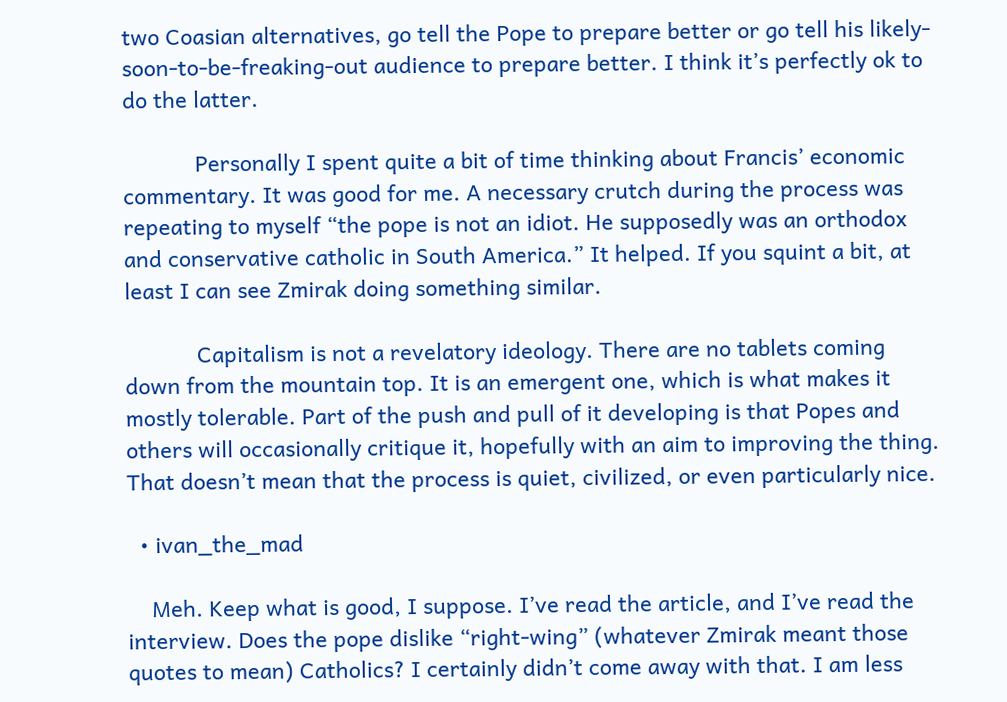two Coasian alternatives, go tell the Pope to prepare better or go tell his likely-soon-to-be-freaking-out audience to prepare better. I think it’s perfectly ok to do the latter.

            Personally I spent quite a bit of time thinking about Francis’ economic commentary. It was good for me. A necessary crutch during the process was repeating to myself “the pope is not an idiot. He supposedly was an orthodox and conservative catholic in South America.” It helped. If you squint a bit, at least I can see Zmirak doing something similar.

            Capitalism is not a revelatory ideology. There are no tablets coming down from the mountain top. It is an emergent one, which is what makes it mostly tolerable. Part of the push and pull of it developing is that Popes and others will occasionally critique it, hopefully with an aim to improving the thing. That doesn’t mean that the process is quiet, civilized, or even particularly nice.

  • ivan_the_mad

    Meh. Keep what is good, I suppose. I’ve read the article, and I’ve read the interview. Does the pope dislike “right-wing” (whatever Zmirak meant those quotes to mean) Catholics? I certainly didn’t come away with that. I am less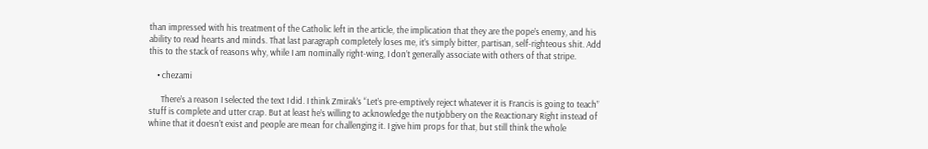than impressed with his treatment of the Catholic left in the article, the implication that they are the pope’s enemy, and his ability to read hearts and minds. That last paragraph completely loses me, it’s simply bitter, partisan, self-righteous shit. Add this to the stack of reasons why, while I am nominally right-wing, I don’t generally associate with others of that stripe.

    • chezami

      There’s a reason I selected the text I did. I think Zmirak’s “Let’s pre-emptively reject whatever it is Francis is going to teach” stuff is complete and utter crap. But at least he’s willing to acknowledge the nutjobbery on the Reactionary Right instead of whine that it doesn’t exist and people are mean for challenging it. I give him props for that, but still think the whole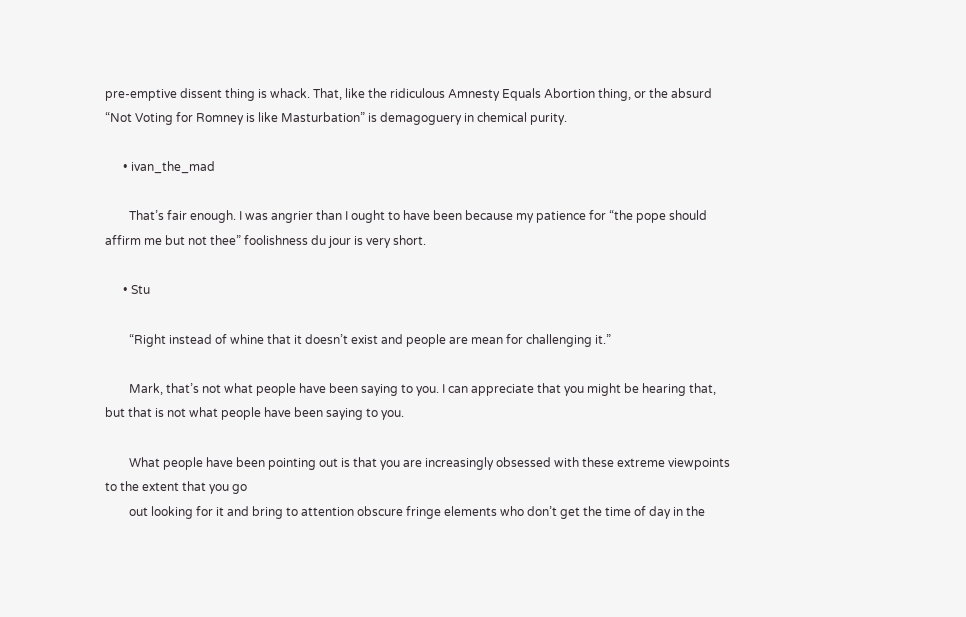pre-emptive dissent thing is whack. That, like the ridiculous Amnesty Equals Abortion thing, or the absurd “Not Voting for Romney is like Masturbation” is demagoguery in chemical purity.

      • ivan_the_mad

        That’s fair enough. I was angrier than I ought to have been because my patience for “the pope should affirm me but not thee” foolishness du jour is very short.

      • Stu

        “Right instead of whine that it doesn’t exist and people are mean for challenging it.”

        Mark, that’s not what people have been saying to you. I can appreciate that you might be hearing that, but that is not what people have been saying to you.

        What people have been pointing out is that you are increasingly obsessed with these extreme viewpoints to the extent that you go
        out looking for it and bring to attention obscure fringe elements who don’t get the time of day in the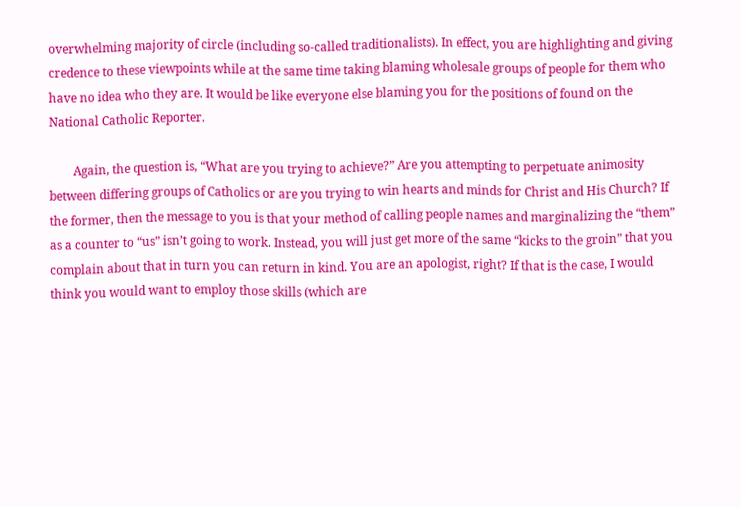overwhelming majority of circle (including so-called traditionalists). In effect, you are highlighting and giving credence to these viewpoints while at the same time taking blaming wholesale groups of people for them who have no idea who they are. It would be like everyone else blaming you for the positions of found on the National Catholic Reporter.

        Again, the question is, “What are you trying to achieve?” Are you attempting to perpetuate animosity between differing groups of Catholics or are you trying to win hearts and minds for Christ and His Church? If the former, then the message to you is that your method of calling people names and marginalizing the “them” as a counter to “us” isn’t going to work. Instead, you will just get more of the same “kicks to the groin” that you complain about that in turn you can return in kind. You are an apologist, right? If that is the case, I would think you would want to employ those skills (which are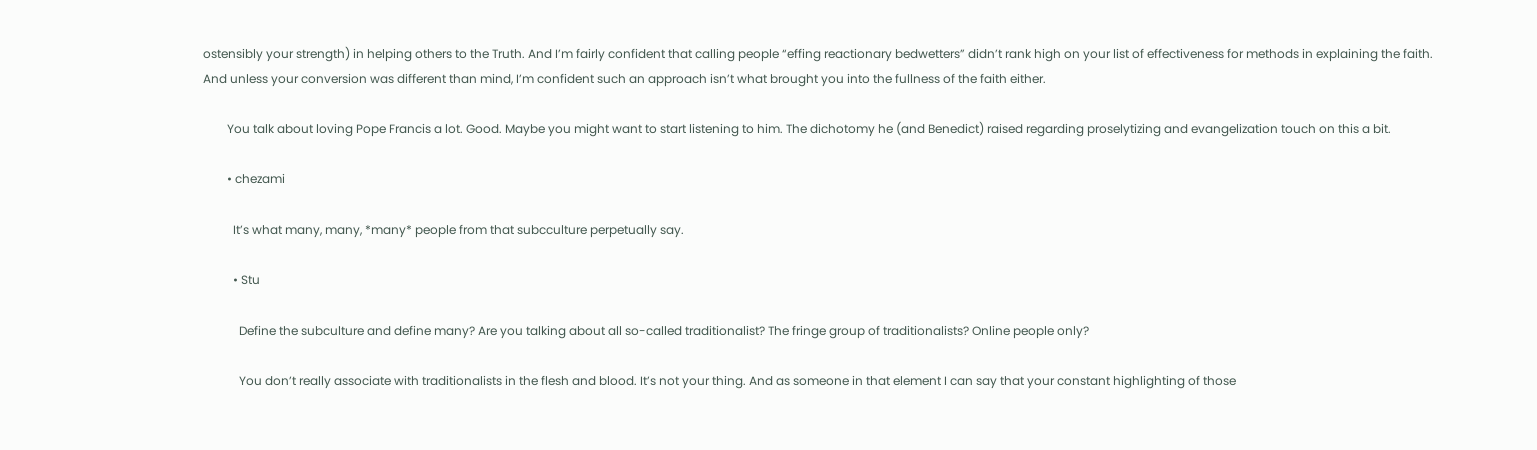ostensibly your strength) in helping others to the Truth. And I’m fairly confident that calling people “effing reactionary bedwetters” didn’t rank high on your list of effectiveness for methods in explaining the faith. And unless your conversion was different than mind, I’m confident such an approach isn’t what brought you into the fullness of the faith either.

        You talk about loving Pope Francis a lot. Good. Maybe you might want to start listening to him. The dichotomy he (and Benedict) raised regarding proselytizing and evangelization touch on this a bit.

        • chezami

          It’s what many, many, *many* people from that subcculture perpetually say.

          • Stu

            Define the subculture and define many? Are you talking about all so-called traditionalist? The fringe group of traditionalists? Online people only?

            You don’t really associate with traditionalists in the flesh and blood. It’s not your thing. And as someone in that element I can say that your constant highlighting of those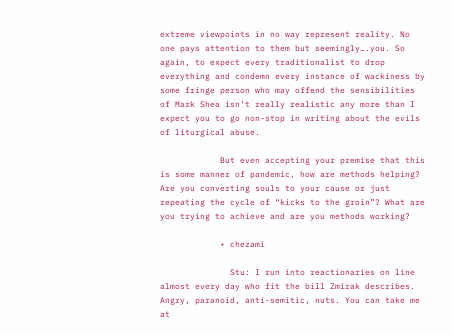extreme viewpoints in no way represent reality. No one pays attention to them but seemingly….you. So again, to expect every traditionalist to drop everything and condemn every instance of wackiness by some fringe person who may offend the sensibilities of Mark Shea isn’t really realistic any more than I expect you to go non-stop in writing about the evils of liturgical abuse.

            But even accepting your premise that this is some manner of pandemic, how are methods helping? Are you converting souls to your cause or just repeating the cycle of “kicks to the groin”? What are you trying to achieve and are you methods working?

            • chezami

              Stu: I run into reactionaries on line almost every day who fit the bill Zmirak describes. Angry, paranoid, anti-semitic, nuts. You can take me at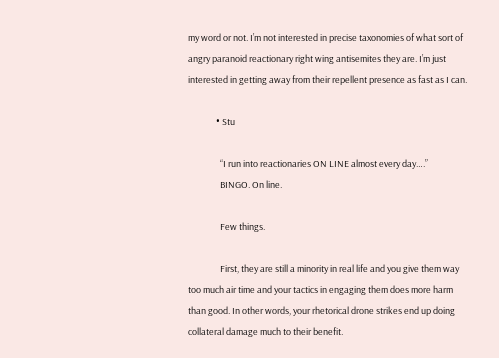my word or not. I’m not interested in precise taxonomies of what sort of angry paranoid reactionary right wing antisemites they are. I’m just interested in getting away from their repellent presence as fast as I can.

              • Stu

                “I run into reactionaries ON LINE almost every day….”
                BINGO. On line.

                Few things.

                First, they are still a minority in real life and you give them way too much air time and your tactics in engaging them does more harm than good. In other words, your rhetorical drone strikes end up doing collateral damage much to their benefit.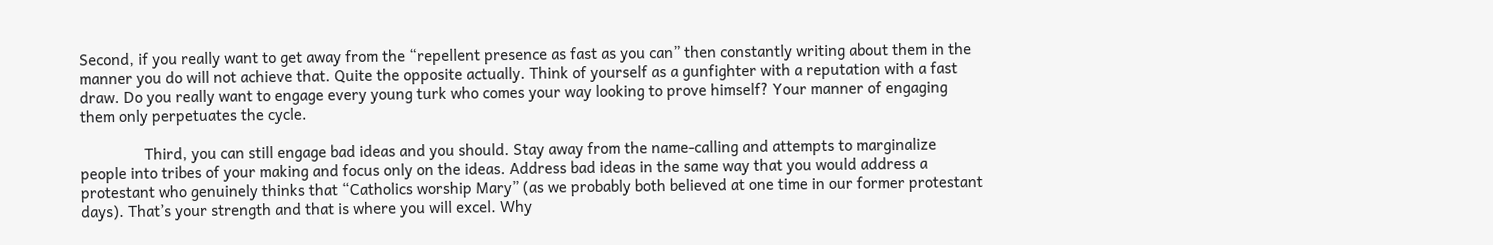Second, if you really want to get away from the “repellent presence as fast as you can” then constantly writing about them in the manner you do will not achieve that. Quite the opposite actually. Think of yourself as a gunfighter with a reputation with a fast draw. Do you really want to engage every young turk who comes your way looking to prove himself? Your manner of engaging them only perpetuates the cycle.

                Third, you can still engage bad ideas and you should. Stay away from the name-calling and attempts to marginalize people into tribes of your making and focus only on the ideas. Address bad ideas in the same way that you would address a protestant who genuinely thinks that “Catholics worship Mary” (as we probably both believed at one time in our former protestant days). That’s your strength and that is where you will excel. Why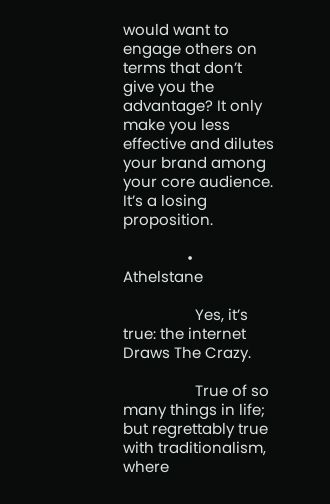would want to engage others on terms that don’t give you the advantage? It only make you less effective and dilutes your brand among your core audience. It’s a losing proposition.

                • Athelstane

                  Yes, it’s true: the internet Draws The Crazy.

                  True of so many things in life; but regrettably true with traditionalism, where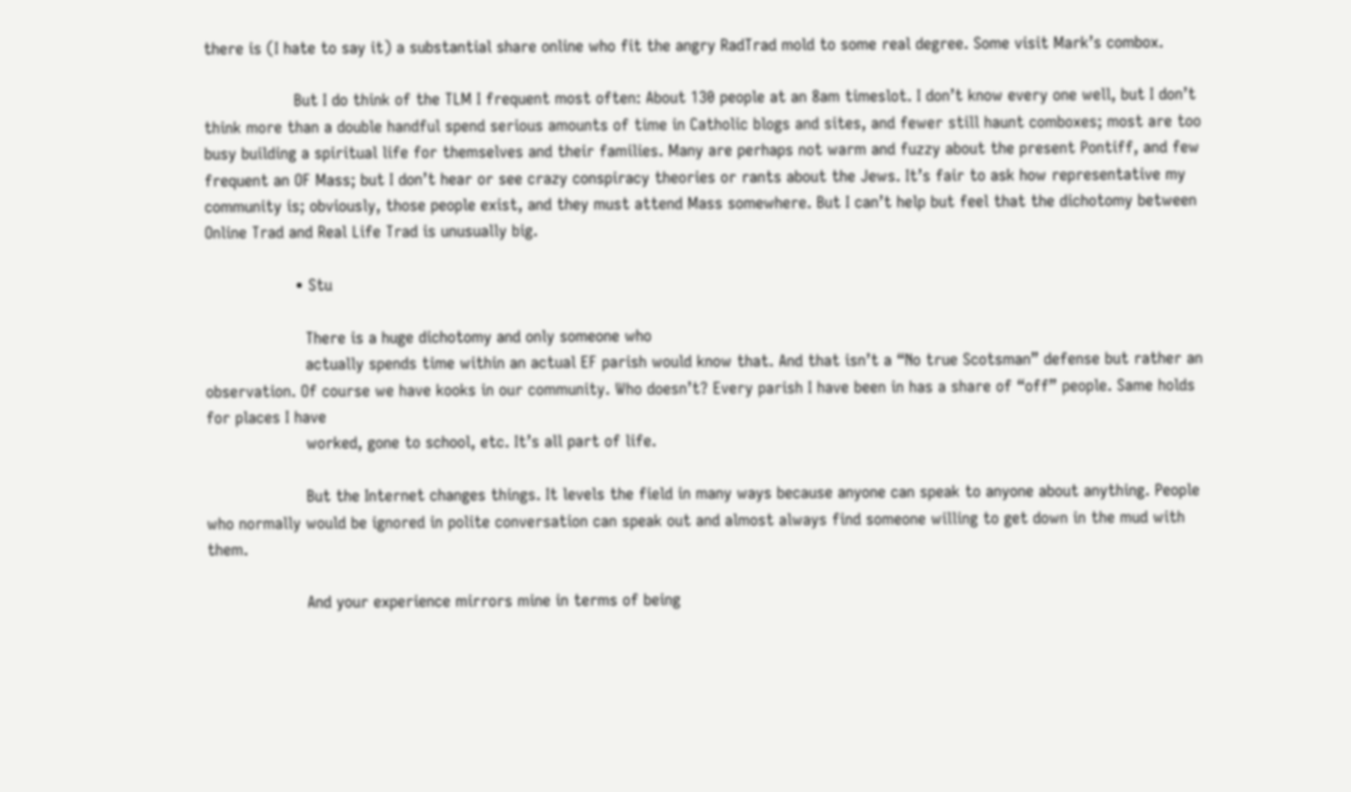there is (I hate to say it) a substantial share online who fit the angry RadTrad mold to some real degree. Some visit Mark’s combox.

                  But I do think of the TLM I frequent most often: About 130 people at an 8am timeslot. I don’t know every one well, but I don’t think more than a double handful spend serious amounts of time in Catholic blogs and sites, and fewer still haunt comboxes; most are too busy building a spiritual life for themselves and their families. Many are perhaps not warm and fuzzy about the present Pontiff, and few frequent an OF Mass; but I don’t hear or see crazy conspiracy theories or rants about the Jews. It’s fair to ask how representative my community is; obviously, those people exist, and they must attend Mass somewhere. But I can’t help but feel that the dichotomy between Online Trad and Real Life Trad is unusually big.

                  • Stu

                    There is a huge dichotomy and only someone who
                    actually spends time within an actual EF parish would know that. And that isn’t a “No true Scotsman” defense but rather an observation. Of course we have kooks in our community. Who doesn’t? Every parish I have been in has a share of “off” people. Same holds for places I have
                    worked, gone to school, etc. It’s all part of life.

                    But the Internet changes things. It levels the field in many ways because anyone can speak to anyone about anything. People who normally would be ignored in polite conversation can speak out and almost always find someone willing to get down in the mud with them.

                    And your experience mirrors mine in terms of being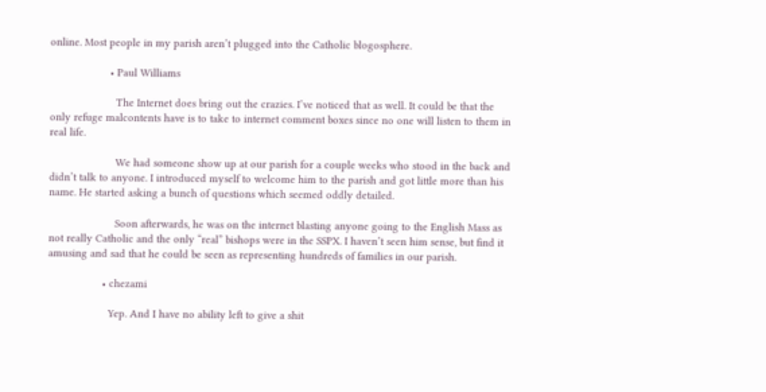online. Most people in my parish aren’t plugged into the Catholic blogosphere.

                    • Paul Williams

                      The Internet does bring out the crazies. I’ve noticed that as well. It could be that the only refuge malcontents have is to take to internet comment boxes since no one will listen to them in real life.

                      We had someone show up at our parish for a couple weeks who stood in the back and didn’t talk to anyone. I introduced myself to welcome him to the parish and got little more than his name. He started asking a bunch of questions which seemed oddly detailed.

                      Soon afterwards, he was on the internet blasting anyone going to the English Mass as not really Catholic and the only “real” bishops were in the SSPX. I haven’t seen him sense, but find it amusing and sad that he could be seen as representing hundreds of families in our parish.

                  • chezami

                    Yep. And I have no ability left to give a shit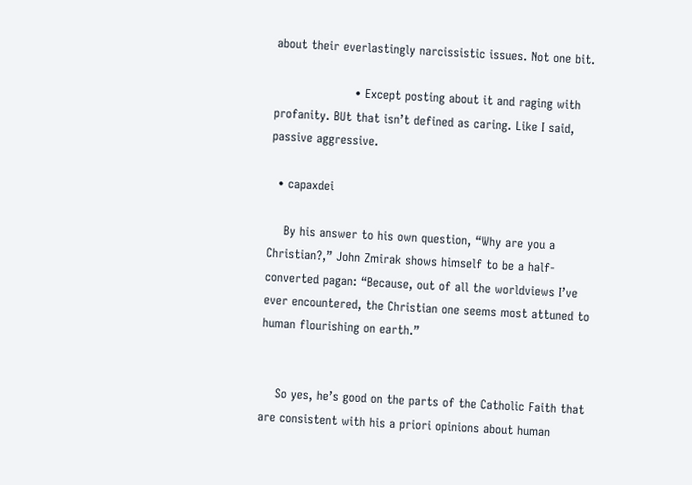about their everlastingly narcissistic issues. Not one bit.

                    • Except posting about it and raging with profanity. BUt that isn’t defined as caring. Like I said, passive aggressive.

  • capaxdei

    By his answer to his own question, “Why are you a Christian?,” John Zmirak shows himself to be a half-converted pagan: “Because, out of all the worldviews I’ve ever encountered, the Christian one seems most attuned to human flourishing on earth.”


    So yes, he’s good on the parts of the Catholic Faith that are consistent with his a priori opinions about human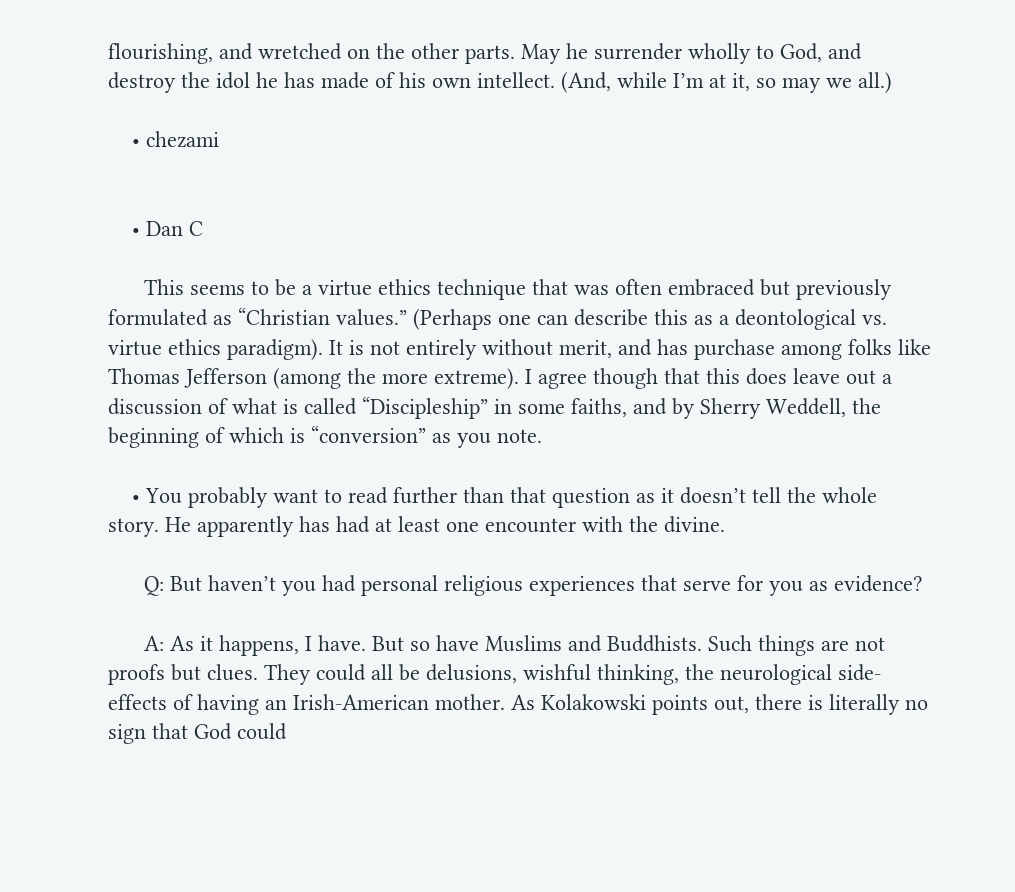flourishing, and wretched on the other parts. May he surrender wholly to God, and destroy the idol he has made of his own intellect. (And, while I’m at it, so may we all.)

    • chezami


    • Dan C

      This seems to be a virtue ethics technique that was often embraced but previously formulated as “Christian values.” (Perhaps one can describe this as a deontological vs. virtue ethics paradigm). It is not entirely without merit, and has purchase among folks like Thomas Jefferson (among the more extreme). I agree though that this does leave out a discussion of what is called “Discipleship” in some faiths, and by Sherry Weddell, the beginning of which is “conversion” as you note.

    • You probably want to read further than that question as it doesn’t tell the whole story. He apparently has had at least one encounter with the divine.

      Q: But haven’t you had personal religious experiences that serve for you as evidence?

      A: As it happens, I have. But so have Muslims and Buddhists. Such things are not proofs but clues. They could all be delusions, wishful thinking, the neurological side-effects of having an Irish-American mother. As Kolakowski points out, there is literally no sign that God could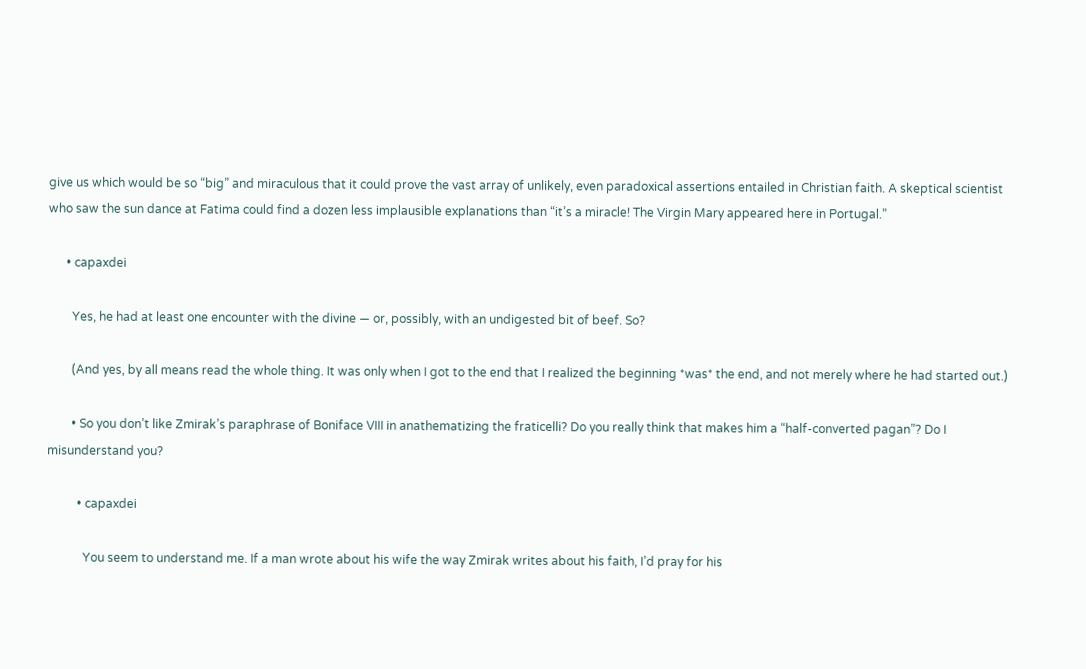give us which would be so “big” and miraculous that it could prove the vast array of unlikely, even paradoxical assertions entailed in Christian faith. A skeptical scientist who saw the sun dance at Fatima could find a dozen less implausible explanations than “it’s a miracle! The Virgin Mary appeared here in Portugal.”

      • capaxdei

        Yes, he had at least one encounter with the divine — or, possibly, with an undigested bit of beef. So?

        (And yes, by all means read the whole thing. It was only when I got to the end that I realized the beginning *was* the end, and not merely where he had started out.)

        • So you don’t like Zmirak’s paraphrase of Boniface VIII in anathematizing the fraticelli? Do you really think that makes him a “half-converted pagan”? Do I misunderstand you?

          • capaxdei

            You seem to understand me. If a man wrote about his wife the way Zmirak writes about his faith, I’d pray for his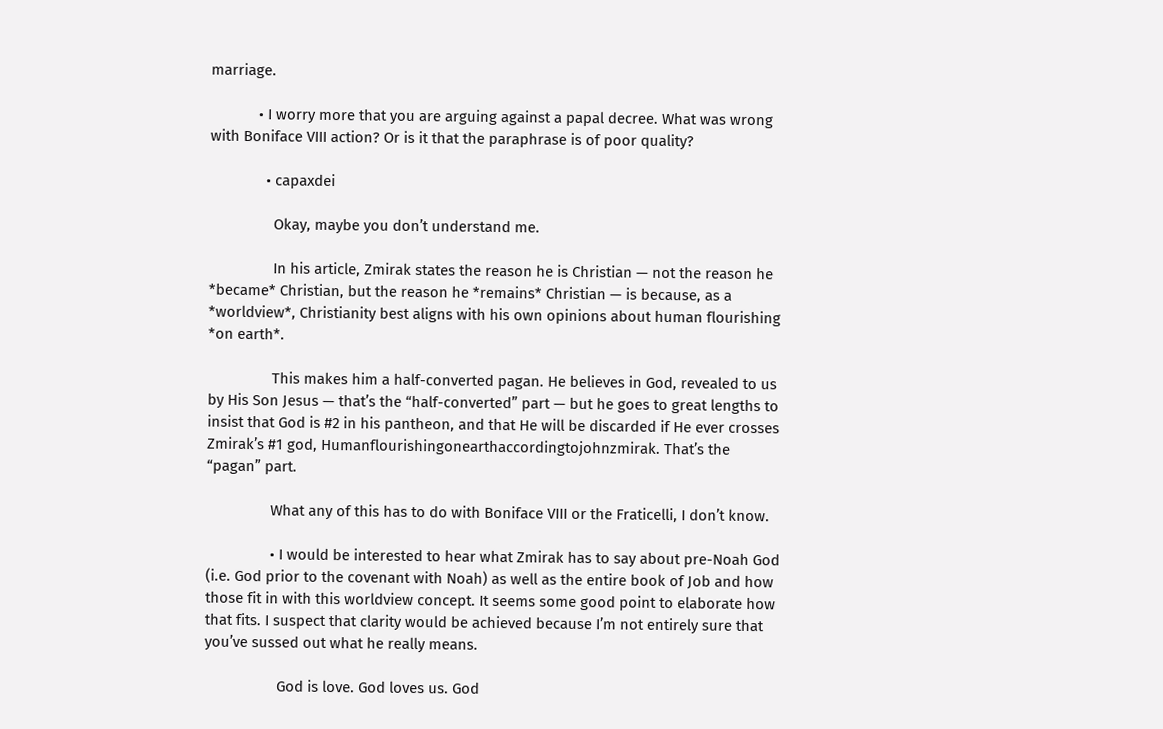marriage.

            • I worry more that you are arguing against a papal decree. What was wrong with Boniface VIII action? Or is it that the paraphrase is of poor quality?

              • capaxdei

                Okay, maybe you don’t understand me.

                In his article, Zmirak states the reason he is Christian — not the reason he *became* Christian, but the reason he *remains* Christian — is because, as a *worldview*, Christianity best aligns with his own opinions about human flourishing *on earth*.

                This makes him a half-converted pagan. He believes in God, revealed to us by His Son Jesus — that’s the “half-converted” part — but he goes to great lengths to insist that God is #2 in his pantheon, and that He will be discarded if He ever crosses Zmirak’s #1 god, Humanflourishingonearthaccordingtojohnzmirak. That’s the “pagan” part.

                What any of this has to do with Boniface VIII or the Fraticelli, I don’t know.

                • I would be interested to hear what Zmirak has to say about pre-Noah God (i.e. God prior to the covenant with Noah) as well as the entire book of Job and how those fit in with this worldview concept. It seems some good point to elaborate how that fits. I suspect that clarity would be achieved because I’m not entirely sure that you’ve sussed out what he really means.

                  God is love. God loves us. God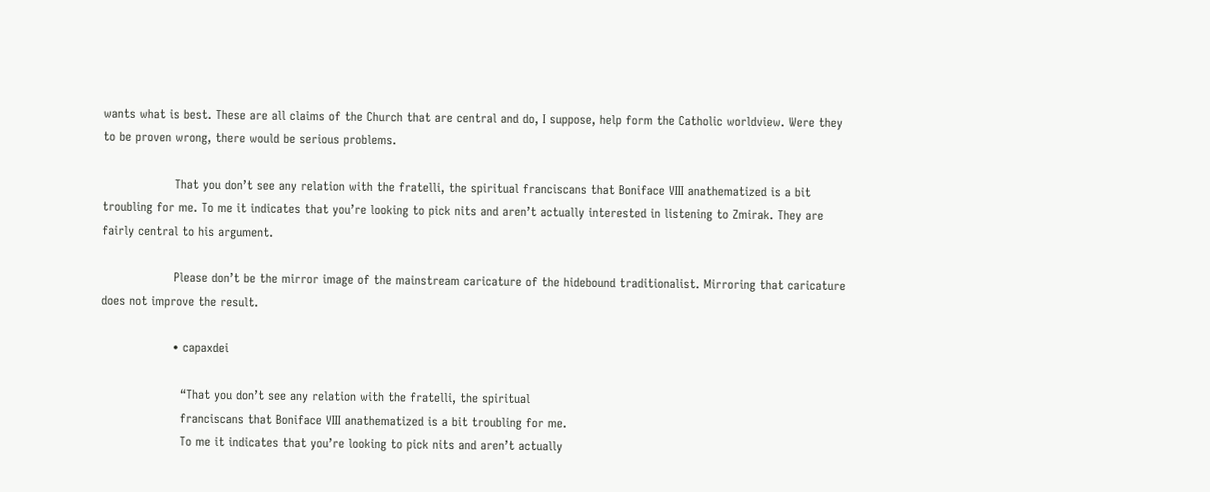wants what is best. These are all claims of the Church that are central and do, I suppose, help form the Catholic worldview. Were they to be proven wrong, there would be serious problems.

                  That you don’t see any relation with the fratelli, the spiritual franciscans that Boniface VIII anathematized is a bit troubling for me. To me it indicates that you’re looking to pick nits and aren’t actually interested in listening to Zmirak. They are fairly central to his argument.

                  Please don’t be the mirror image of the mainstream caricature of the hidebound traditionalist. Mirroring that caricature does not improve the result.

                  • capaxdei

                    “That you don’t see any relation with the fratelli, the spiritual
                    franciscans that Boniface VIII anathematized is a bit troubling for me.
                    To me it indicates that you’re looking to pick nits and aren’t actually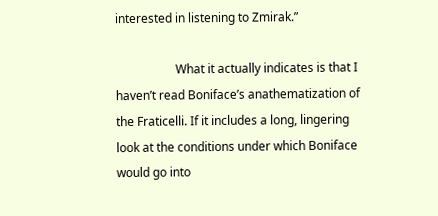interested in listening to Zmirak.”

                    What it actually indicates is that I haven’t read Boniface’s anathematization of the Fraticelli. If it includes a long, lingering look at the conditions under which Boniface would go into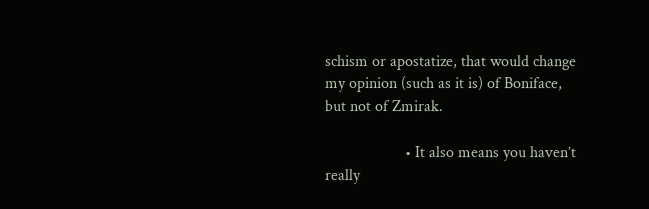schism or apostatize, that would change my opinion (such as it is) of Boniface, but not of Zmirak.

                    • It also means you haven’t really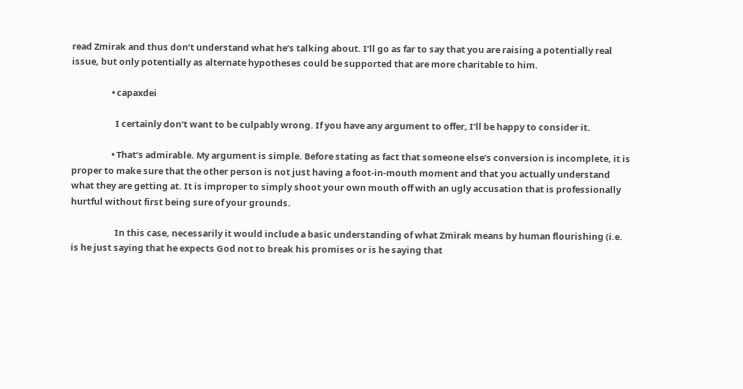read Zmirak and thus don’t understand what he’s talking about. I’ll go as far to say that you are raising a potentially real issue, but only potentially as alternate hypotheses could be supported that are more charitable to him.

                    • capaxdei

                      I certainly don’t want to be culpably wrong. If you have any argument to offer, I’ll be happy to consider it.

                    • That’s admirable. My argument is simple. Before stating as fact that someone else’s conversion is incomplete, it is proper to make sure that the other person is not just having a foot-in-mouth moment and that you actually understand what they are getting at. It is improper to simply shoot your own mouth off with an ugly accusation that is professionally hurtful without first being sure of your grounds.

                      In this case, necessarily it would include a basic understanding of what Zmirak means by human flourishing (i.e. is he just saying that he expects God not to break his promises or is he saying that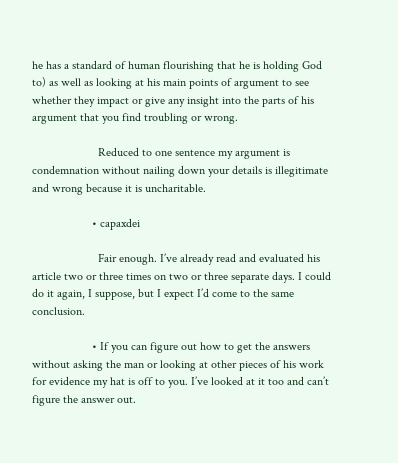he has a standard of human flourishing that he is holding God to) as well as looking at his main points of argument to see whether they impact or give any insight into the parts of his argument that you find troubling or wrong.

                      Reduced to one sentence my argument is condemnation without nailing down your details is illegitimate and wrong because it is uncharitable.

                    • capaxdei

                      Fair enough. I’ve already read and evaluated his article two or three times on two or three separate days. I could do it again, I suppose, but I expect I’d come to the same conclusion.

                    • If you can figure out how to get the answers without asking the man or looking at other pieces of his work for evidence my hat is off to you. I’ve looked at it too and can’t figure the answer out.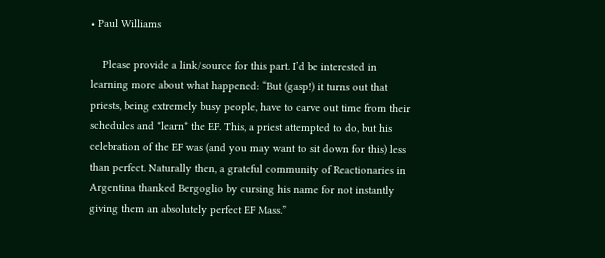• Paul Williams

    Please provide a link/source for this part. I’d be interested in learning more about what happened: “But (gasp!) it turns out that priests, being extremely busy people, have to carve out time from their schedules and *learn* the EF. This, a priest attempted to do, but his celebration of the EF was (and you may want to sit down for this) less than perfect. Naturally then, a grateful community of Reactionaries in Argentina thanked Bergoglio by cursing his name for not instantly giving them an absolutely perfect EF Mass.”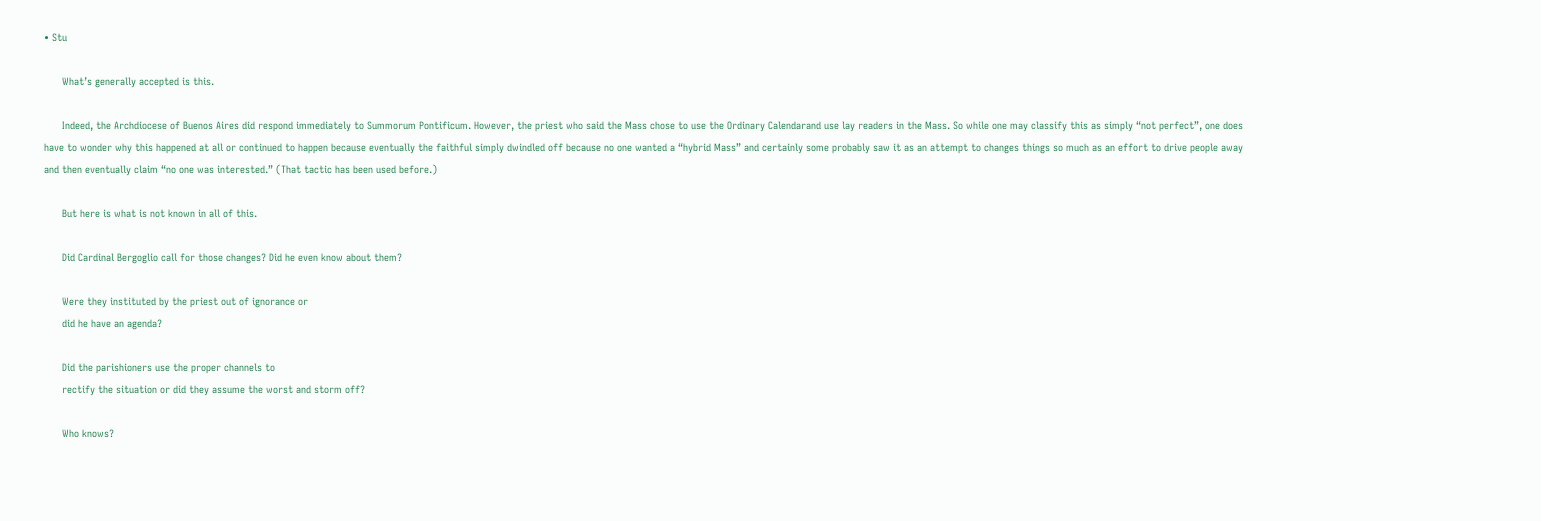• Stu

      What’s generally accepted is this.

      Indeed, the Archdiocese of Buenos Aires did respond immediately to Summorum Pontificum. However, the priest who said the Mass chose to use the Ordinary Calendarand use lay readers in the Mass. So while one may classify this as simply “not perfect”, one does have to wonder why this happened at all or continued to happen because eventually the faithful simply dwindled off because no one wanted a “hybrid Mass” and certainly some probably saw it as an attempt to changes things so much as an effort to drive people away and then eventually claim “no one was interested.” (That tactic has been used before.)

      But here is what is not known in all of this.

      Did Cardinal Bergoglio call for those changes? Did he even know about them?

      Were they instituted by the priest out of ignorance or
      did he have an agenda?

      Did the parishioners use the proper channels to
      rectify the situation or did they assume the worst and storm off?

      Who knows?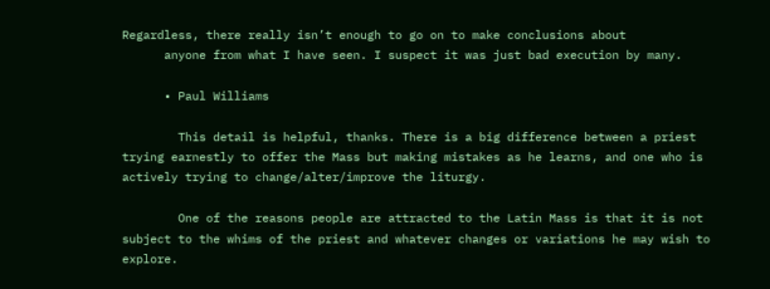Regardless, there really isn’t enough to go on to make conclusions about
      anyone from what I have seen. I suspect it was just bad execution by many.

      • Paul Williams

        This detail is helpful, thanks. There is a big difference between a priest trying earnestly to offer the Mass but making mistakes as he learns, and one who is actively trying to change/alter/improve the liturgy.

        One of the reasons people are attracted to the Latin Mass is that it is not subject to the whims of the priest and whatever changes or variations he may wish to explore.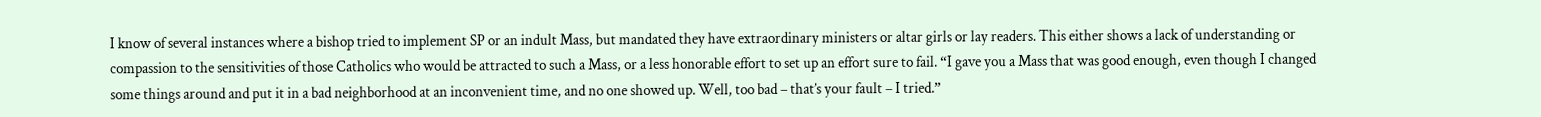I know of several instances where a bishop tried to implement SP or an indult Mass, but mandated they have extraordinary ministers or altar girls or lay readers. This either shows a lack of understanding or compassion to the sensitivities of those Catholics who would be attracted to such a Mass, or a less honorable effort to set up an effort sure to fail. “I gave you a Mass that was good enough, even though I changed some things around and put it in a bad neighborhood at an inconvenient time, and no one showed up. Well, too bad – that’s your fault – I tried.”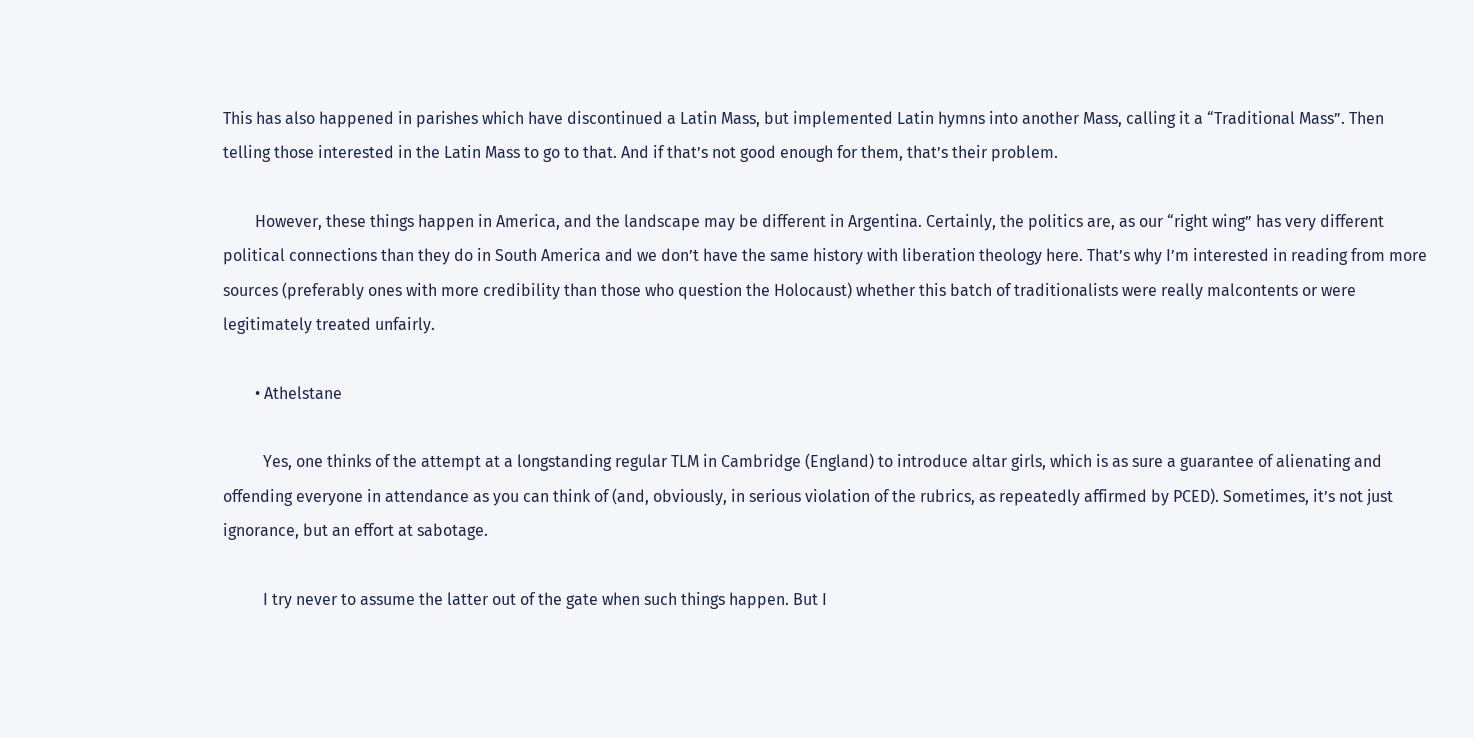This has also happened in parishes which have discontinued a Latin Mass, but implemented Latin hymns into another Mass, calling it a “Traditional Mass”. Then telling those interested in the Latin Mass to go to that. And if that’s not good enough for them, that’s their problem.

        However, these things happen in America, and the landscape may be different in Argentina. Certainly, the politics are, as our “right wing” has very different political connections than they do in South America and we don’t have the same history with liberation theology here. That’s why I’m interested in reading from more sources (preferably ones with more credibility than those who question the Holocaust) whether this batch of traditionalists were really malcontents or were legitimately treated unfairly.

        • Athelstane

          Yes, one thinks of the attempt at a longstanding regular TLM in Cambridge (England) to introduce altar girls, which is as sure a guarantee of alienating and offending everyone in attendance as you can think of (and, obviously, in serious violation of the rubrics, as repeatedly affirmed by PCED). Sometimes, it’s not just ignorance, but an effort at sabotage.

          I try never to assume the latter out of the gate when such things happen. But I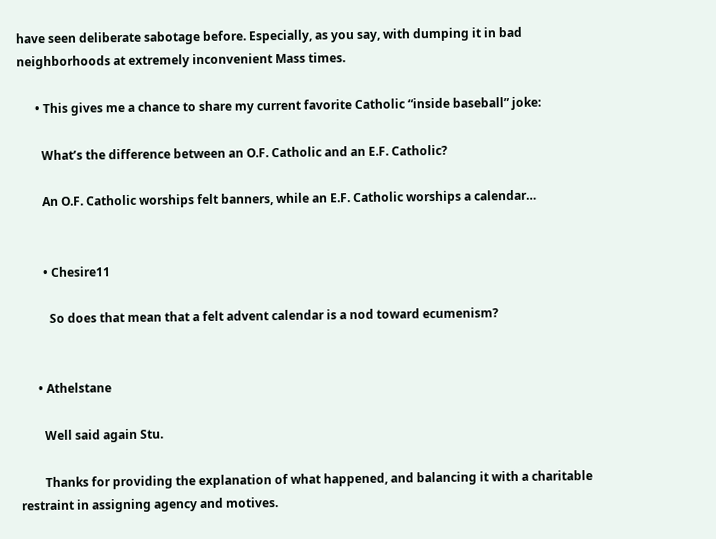have seen deliberate sabotage before. Especially, as you say, with dumping it in bad neighborhoods at extremely inconvenient Mass times.

      • This gives me a chance to share my current favorite Catholic “inside baseball” joke:

        What’s the difference between an O.F. Catholic and an E.F. Catholic?

        An O.F. Catholic worships felt banners, while an E.F. Catholic worships a calendar…


        • Chesire11

          So does that mean that a felt advent calendar is a nod toward ecumenism?


      • Athelstane

        Well said again Stu.

        Thanks for providing the explanation of what happened, and balancing it with a charitable restraint in assigning agency and motives.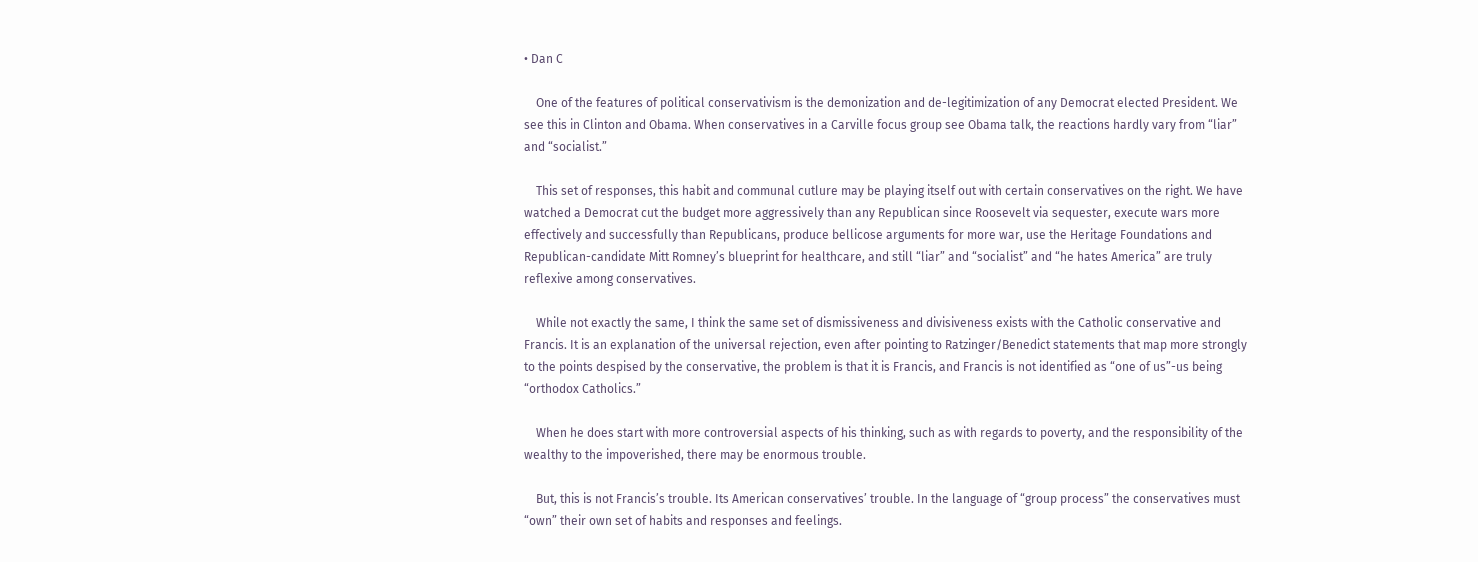• Dan C

    One of the features of political conservativism is the demonization and de-legitimization of any Democrat elected President. We see this in Clinton and Obama. When conservatives in a Carville focus group see Obama talk, the reactions hardly vary from “liar” and “socialist.”

    This set of responses, this habit and communal cutlure may be playing itself out with certain conservatives on the right. We have watched a Democrat cut the budget more aggressively than any Republican since Roosevelt via sequester, execute wars more effectively and successfully than Republicans, produce bellicose arguments for more war, use the Heritage Foundations and Republican-candidate Mitt Romney’s blueprint for healthcare, and still “liar” and “socialist” and “he hates America” are truly reflexive among conservatives.

    While not exactly the same, I think the same set of dismissiveness and divisiveness exists with the Catholic conservative and Francis. It is an explanation of the universal rejection, even after pointing to Ratzinger/Benedict statements that map more strongly to the points despised by the conservative, the problem is that it is Francis, and Francis is not identified as “one of us”-us being “orthodox Catholics.”

    When he does start with more controversial aspects of his thinking, such as with regards to poverty, and the responsibility of the wealthy to the impoverished, there may be enormous trouble.

    But, this is not Francis’s trouble. Its American conservatives’ trouble. In the language of “group process” the conservatives must “own” their own set of habits and responses and feelings.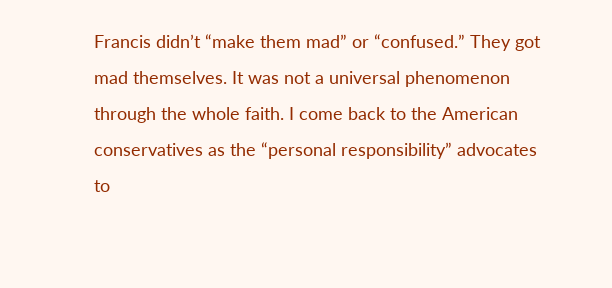Francis didn’t “make them mad” or “confused.” They got mad themselves. It was not a universal phenomenon through the whole faith. I come back to the American conservatives as the “personal responsibility” advocates to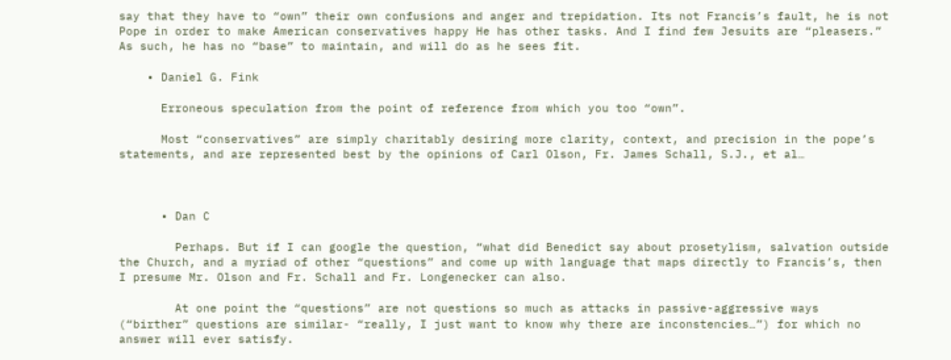say that they have to “own” their own confusions and anger and trepidation. Its not Francis’s fault, he is not Pope in order to make American conservatives happy He has other tasks. And I find few Jesuits are “pleasers.” As such, he has no “base” to maintain, and will do as he sees fit.

    • Daniel G. Fink

      Erroneous speculation from the point of reference from which you too “own”.

      Most “conservatives” are simply charitably desiring more clarity, context, and precision in the pope’s statements, and are represented best by the opinions of Carl Olson, Fr. James Schall, S.J., et al…



      • Dan C

        Perhaps. But if I can google the question, “what did Benedict say about prosetylism, salvation outside the Church, and a myriad of other “questions” and come up with language that maps directly to Francis’s, then I presume Mr. Olson and Fr. Schall and Fr. Longenecker can also.

        At one point the “questions” are not questions so much as attacks in passive-aggressive ways (“birther” questions are similar- “really, I just want to know why there are inconstencies…”) for which no answer will ever satisfy.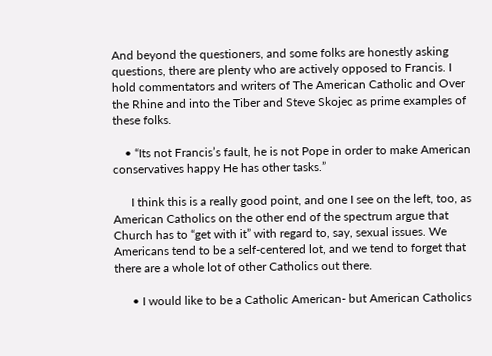And beyond the questioners, and some folks are honestly asking questions, there are plenty who are actively opposed to Francis. I hold commentators and writers of The American Catholic and Over the Rhine and into the Tiber and Steve Skojec as prime examples of these folks.

    • “Its not Francis’s fault, he is not Pope in order to make American conservatives happy He has other tasks.”

      I think this is a really good point, and one I see on the left, too, as American Catholics on the other end of the spectrum argue that Church has to “get with it” with regard to, say, sexual issues. We Americans tend to be a self-centered lot, and we tend to forget that there are a whole lot of other Catholics out there.

      • I would like to be a Catholic American- but American Catholics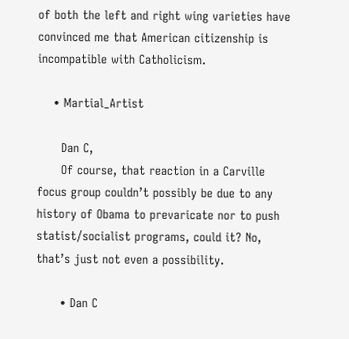of both the left and right wing varieties have convinced me that American citizenship is incompatible with Catholicism.

    • Martial_Artist

      Dan C,
      Of course, that reaction in a Carville focus group couldn’t possibly be due to any history of Obama to prevaricate nor to push statist/socialist programs, could it? No, that’s just not even a possibility.

      • Dan C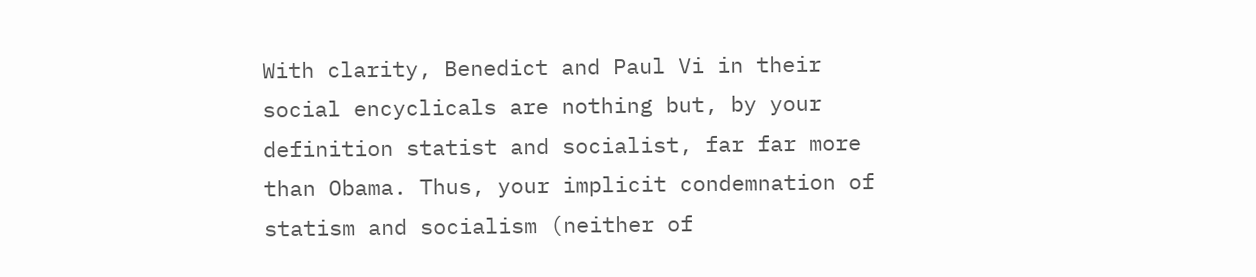With clarity, Benedict and Paul Vi in their social encyclicals are nothing but, by your definition statist and socialist, far far more than Obama. Thus, your implicit condemnation of statism and socialism (neither of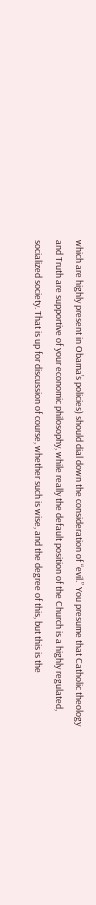which are highly present in Obama’s policies) should dial down the consideration of “evil.” You presume that Catholic theology and Truth are supportive of your economic philosophy, while really the default position of the Church is a highly regulated, socialized society. That is up for discussion of course, whether such is wise, and the degree of this, but this is the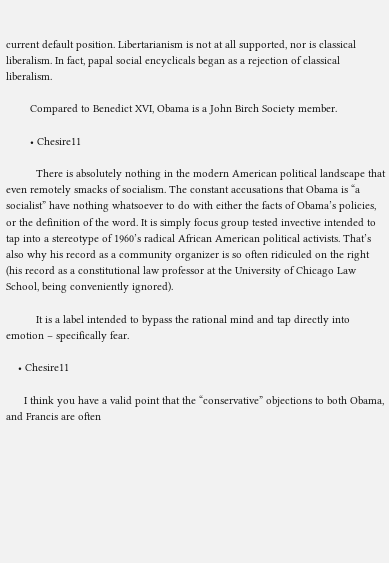current default position. Libertarianism is not at all supported, nor is classical liberalism. In fact, papal social encyclicals began as a rejection of classical liberalism.

        Compared to Benedict XVI, Obama is a John Birch Society member.

        • Chesire11

          There is absolutely nothing in the modern American political landscape that even remotely smacks of socialism. The constant accusations that Obama is “a socialist” have nothing whatsoever to do with either the facts of Obama’s policies, or the definition of the word. It is simply focus group tested invective intended to tap into a stereotype of 1960’s radical African American political activists. That’s also why his record as a community organizer is so often ridiculed on the right (his record as a constitutional law professor at the University of Chicago Law School, being conveniently ignored).

          It is a label intended to bypass the rational mind and tap directly into emotion – specifically fear.

    • Chesire11

      I think you have a valid point that the “conservative” objections to both Obama, and Francis are often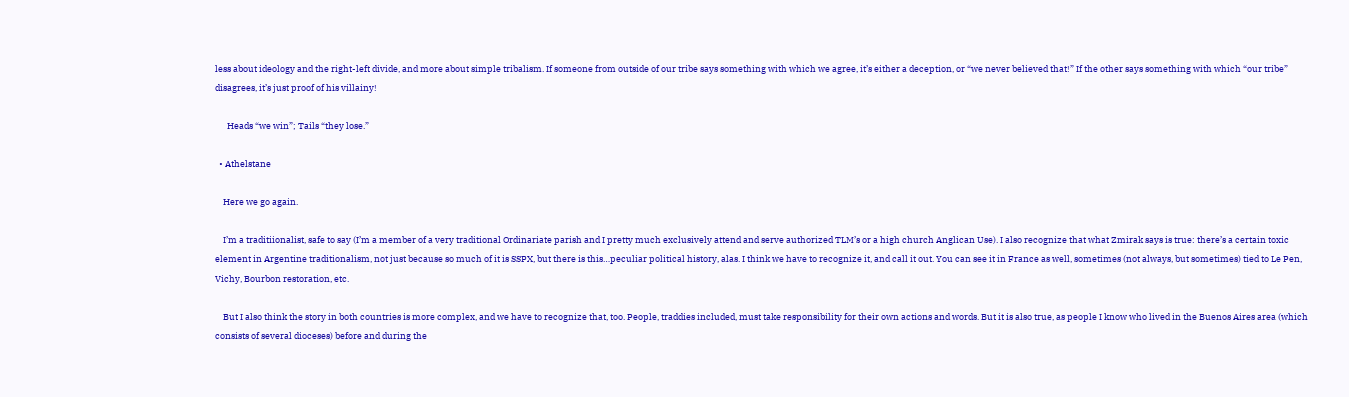less about ideology and the right-left divide, and more about simple tribalism. If someone from outside of our tribe says something with which we agree, it’s either a deception, or “we never believed that!” If the other says something with which “our tribe” disagrees, it’s just proof of his villainy!

      Heads “we win”; Tails “they lose.”

  • Athelstane

    Here we go again.

    I’m a traditiionalist, safe to say (I’m a member of a very traditional Ordinariate parish and I pretty much exclusively attend and serve authorized TLM’s or a high church Anglican Use). I also recognize that what Zmirak says is true: there’s a certain toxic element in Argentine traditionalism, not just because so much of it is SSPX, but there is this…peculiar political history, alas. I think we have to recognize it, and call it out. You can see it in France as well, sometimes (not always, but sometimes) tied to Le Pen, Vichy, Bourbon restoration, etc.

    But I also think the story in both countries is more complex, and we have to recognize that, too. People, traddies included, must take responsibility for their own actions and words. But it is also true, as people I know who lived in the Buenos Aires area (which consists of several dioceses) before and during the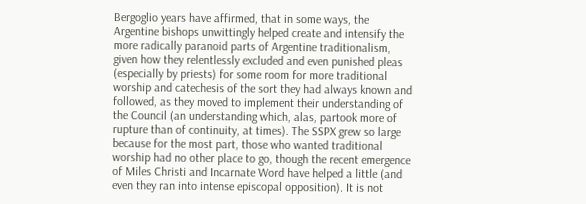Bergoglio years have affirmed, that in some ways, the Argentine bishops unwittingly helped create and intensify the more radically paranoid parts of Argentine traditionalism, given how they relentlessly excluded and even punished pleas (especially by priests) for some room for more traditional worship and catechesis of the sort they had always known and followed, as they moved to implement their understanding of the Council (an understanding which, alas, partook more of rupture than of continuity, at times). The SSPX grew so large because for the most part, those who wanted traditional worship had no other place to go, though the recent emergence of Miles Christi and Incarnate Word have helped a little (and even they ran into intense episcopal opposition). It is not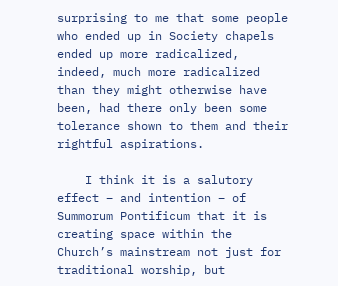surprising to me that some people who ended up in Society chapels ended up more radicalized, indeed, much more radicalized than they might otherwise have been, had there only been some tolerance shown to them and their rightful aspirations.

    I think it is a salutory effect – and intention – of Summorum Pontificum that it is creating space within the Church’s mainstream not just for traditional worship, but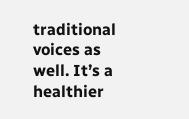traditional voices as well. It’s a healthier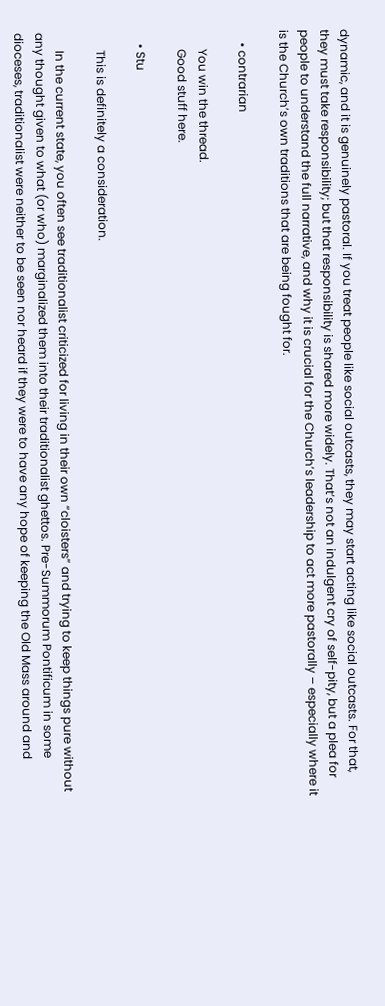dynamic, and it is genuinely pastoral. If you treat people like social outcasts, they may start acting like social outcasts. For that, they must take responsibility; but that responsibility is shared more widely. That’s not an indulgent cry of self-pity, but a plea for people to understand the full narrative, and why it is crucial for the Church’s leadership to act more pastorally – especially where it is the Church’s own traditions that are being fought for.

    • contrarian

      You win the thread.
      Good stuff here.

    • Stu

      This is definitely a consideration.

      In the current state, you often see traditionalist criticized for living in their own “cloisters” and trying to keep things pure without any thought given to what (or who) marginalized them into their traditionalist ghettos. Pre-Summorum Pontificum in some dioceses, traditionalist were neither to be seen nor heard if they were to have any hope of keeping the Old Mass around and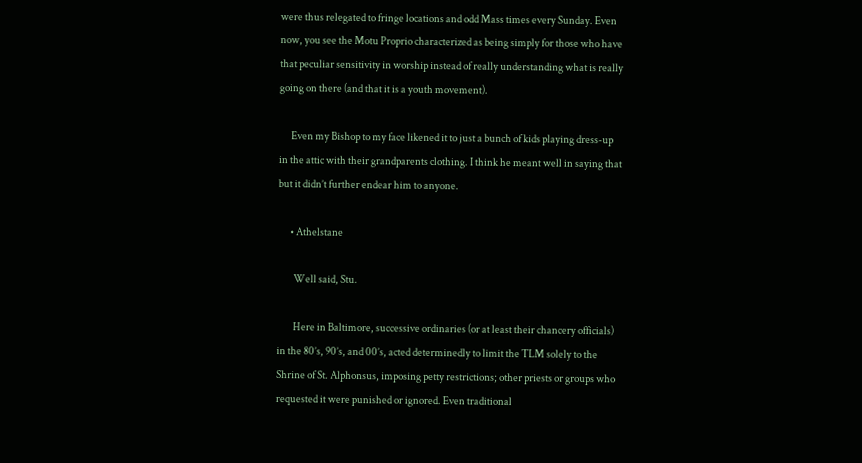were thus relegated to fringe locations and odd Mass times every Sunday. Even now, you see the Motu Proprio characterized as being simply for those who have that peculiar sensitivity in worship instead of really understanding what is really going on there (and that it is a youth movement).

      Even my Bishop to my face likened it to just a bunch of kids playing dress-up in the attic with their grandparents clothing. I think he meant well in saying that but it didn’t further endear him to anyone.

      • Athelstane

        Well said, Stu.

        Here in Baltimore, successive ordinaries (or at least their chancery officials) in the 80’s, 90’s, and 00’s, acted determinedly to limit the TLM solely to the Shrine of St. Alphonsus, imposing petty restrictions; other priests or groups who requested it were punished or ignored. Even traditional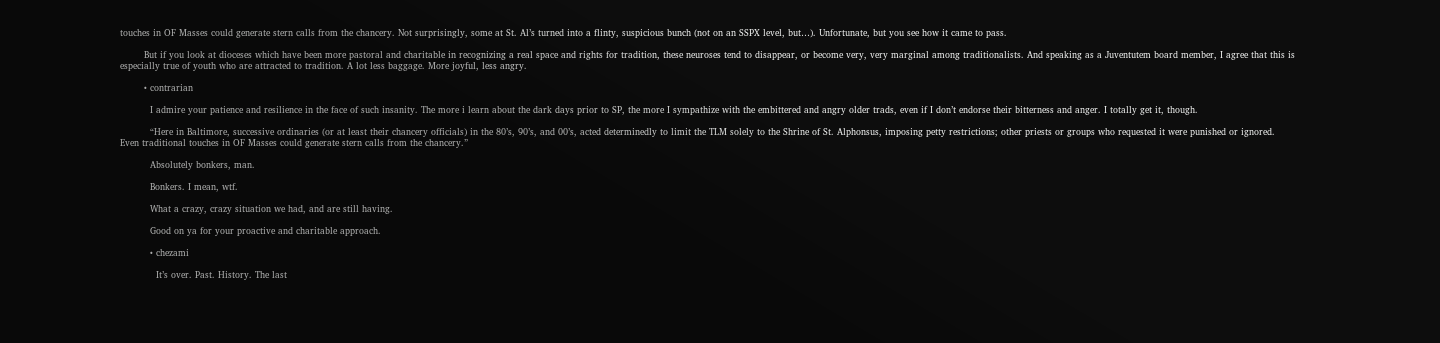touches in OF Masses could generate stern calls from the chancery. Not surprisingly, some at St. Al’s turned into a flinty, suspicious bunch (not on an SSPX level, but…). Unfortunate, but you see how it came to pass.

        But if you look at dioceses which have been more pastoral and charitable in recognizing a real space and rights for tradition, these neuroses tend to disappear, or become very, very marginal among traditionalists. And speaking as a Juventutem board member, I agree that this is especially true of youth who are attracted to tradition. A lot less baggage. More joyful, less angry.

        • contrarian

          I admire your patience and resilience in the face of such insanity. The more i learn about the dark days prior to SP, the more I sympathize with the embittered and angry older trads, even if I don’t endorse their bitterness and anger. I totally get it, though.

          “Here in Baltimore, successive ordinaries (or at least their chancery officials) in the 80’s, 90’s, and 00’s, acted determinedly to limit the TLM solely to the Shrine of St. Alphonsus, imposing petty restrictions; other priests or groups who requested it were punished or ignored. Even traditional touches in OF Masses could generate stern calls from the chancery.”

          Absolutely bonkers, man.

          Bonkers. I mean, wtf.

          What a crazy, crazy situation we had, and are still having.

          Good on ya for your proactive and charitable approach.

          • chezami

            It’s over. Past. History. The last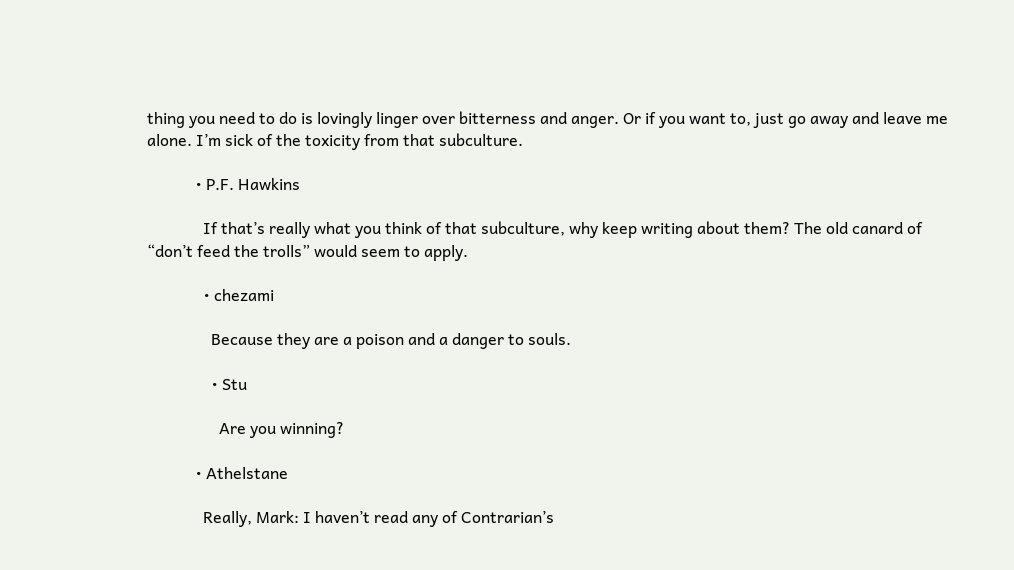thing you need to do is lovingly linger over bitterness and anger. Or if you want to, just go away and leave me alone. I’m sick of the toxicity from that subculture.

            • P.F. Hawkins

              If that’s really what you think of that subculture, why keep writing about them? The old canard of “don’t feed the trolls” would seem to apply.

              • chezami

                Because they are a poison and a danger to souls.

                • Stu

                  Are you winning?

            • Athelstane

              Really, Mark: I haven’t read any of Contrarian’s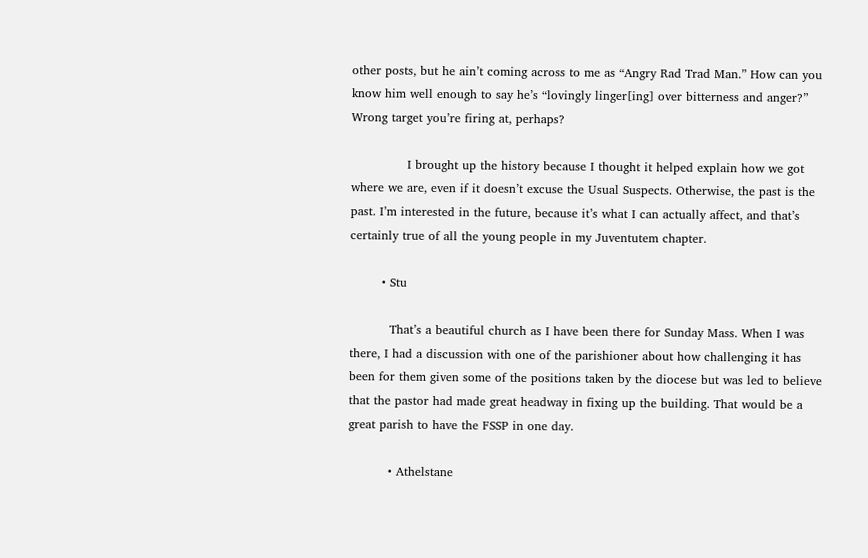other posts, but he ain’t coming across to me as “Angry Rad Trad Man.” How can you know him well enough to say he’s “lovingly linger[ing] over bitterness and anger?” Wrong target you’re firing at, perhaps?

              I brought up the history because I thought it helped explain how we got where we are, even if it doesn’t excuse the Usual Suspects. Otherwise, the past is the past. I’m interested in the future, because it’s what I can actually affect, and that’s certainly true of all the young people in my Juventutem chapter.

        • Stu

          That’s a beautiful church as I have been there for Sunday Mass. When I was there, I had a discussion with one of the parishioner about how challenging it has been for them given some of the positions taken by the diocese but was led to believe that the pastor had made great headway in fixing up the building. That would be a great parish to have the FSSP in one day.

          • Athelstane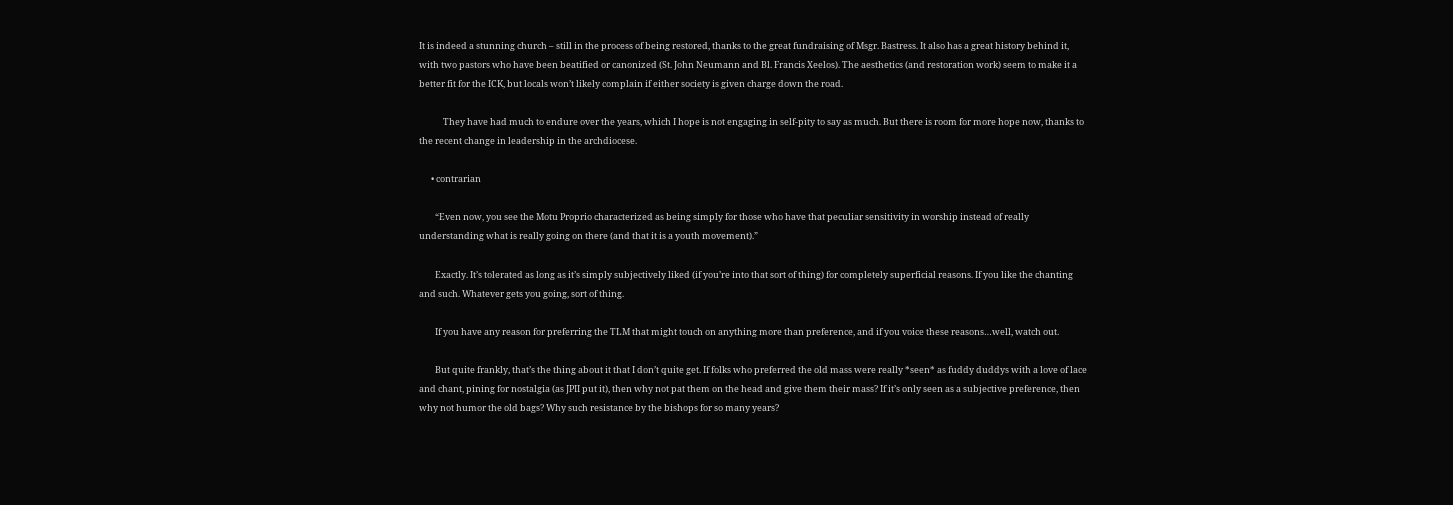It is indeed a stunning church – still in the process of being restored, thanks to the great fundraising of Msgr. Bastress. It also has a great history behind it, with two pastors who have been beatified or canonized (St. John Neumann and Bl. Francis Xeelos). The aesthetics (and restoration work) seem to make it a better fit for the ICK, but locals won’t likely complain if either society is given charge down the road.

            They have had much to endure over the years, which I hope is not engaging in self-pity to say as much. But there is room for more hope now, thanks to the recent change in leadership in the archdiocese.

      • contrarian

        “Even now, you see the Motu Proprio characterized as being simply for those who have that peculiar sensitivity in worship instead of really understanding what is really going on there (and that it is a youth movement).”

        Exactly. It’s tolerated as long as it’s simply subjectively liked (if you’re into that sort of thing) for completely superficial reasons. If you like the chanting and such. Whatever gets you going, sort of thing.

        If you have any reason for preferring the TLM that might touch on anything more than preference, and if you voice these reasons…well, watch out.

        But quite frankly, that’s the thing about it that I don’t quite get. If folks who preferred the old mass were really *seen* as fuddy duddys with a love of lace and chant, pining for nostalgia (as JPII put it), then why not pat them on the head and give them their mass? If it’s only seen as a subjective preference, then why not humor the old bags? Why such resistance by the bishops for so many years?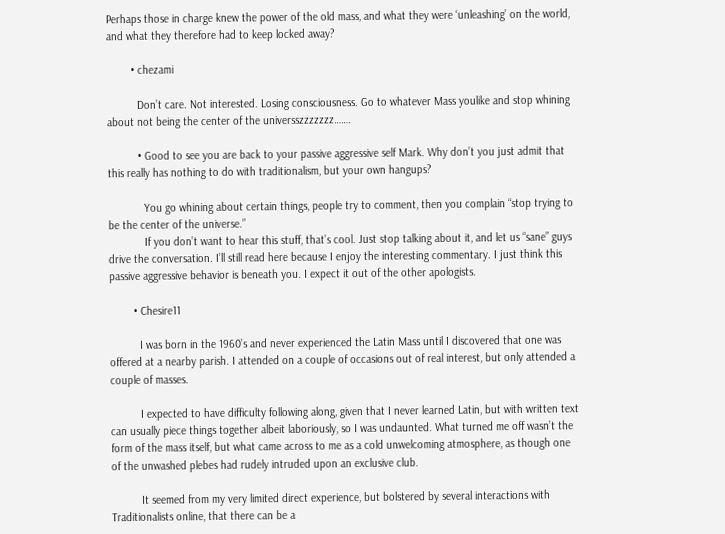Perhaps those in charge knew the power of the old mass, and what they were ‘unleashing’ on the world, and what they therefore had to keep locked away?

        • chezami

          Don’t care. Not interested. Losing consciousness. Go to whatever Mass youlike and stop whining about not being the center of the universszzzzzzz…….

          • Good to see you are back to your passive aggressive self Mark. Why don’t you just admit that this really has nothing to do with traditionalism, but your own hangups?

            You go whining about certain things, people try to comment, then you complain “stop trying to be the center of the universe.”
            If you don’t want to hear this stuff, that’s cool. Just stop talking about it, and let us “sane” guys drive the conversation. I’ll still read here because I enjoy the interesting commentary. I just think this passive aggressive behavior is beneath you. I expect it out of the other apologists.

        • Chesire11

          I was born in the 1960’s and never experienced the Latin Mass until I discovered that one was offered at a nearby parish. I attended on a couple of occasions out of real interest, but only attended a couple of masses.

          I expected to have difficulty following along, given that I never learned Latin, but with written text can usually piece things together albeit laboriously, so I was undaunted. What turned me off wasn’t the form of the mass itself, but what came across to me as a cold unwelcoming atmosphere, as though one of the unwashed plebes had rudely intruded upon an exclusive club.

          It seemed from my very limited direct experience, but bolstered by several interactions with Traditionalists online, that there can be a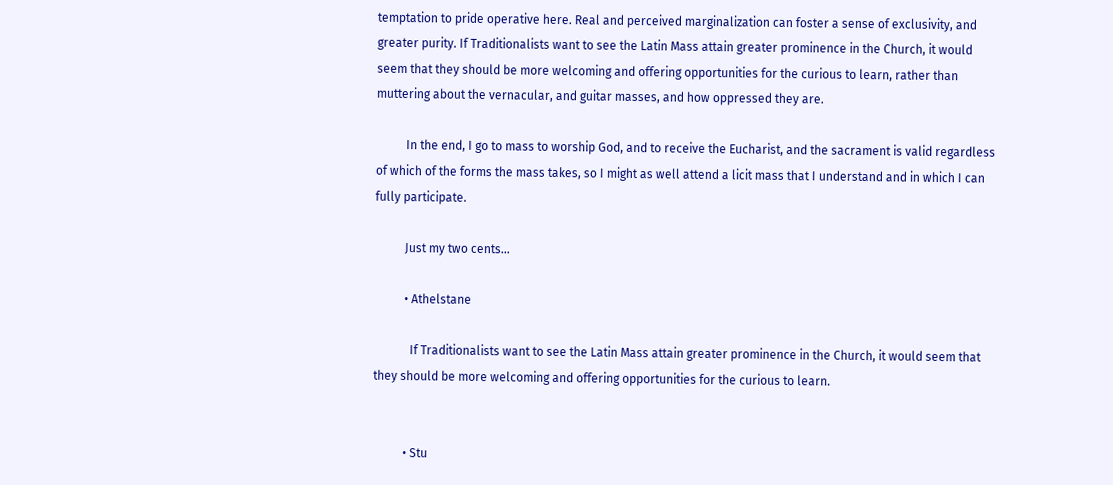temptation to pride operative here. Real and perceived marginalization can foster a sense of exclusivity, and greater purity. If Traditionalists want to see the Latin Mass attain greater prominence in the Church, it would seem that they should be more welcoming and offering opportunities for the curious to learn, rather than muttering about the vernacular, and guitar masses, and how oppressed they are.

          In the end, I go to mass to worship God, and to receive the Eucharist, and the sacrament is valid regardless of which of the forms the mass takes, so I might as well attend a licit mass that I understand and in which I can fully participate.

          Just my two cents…

          • Athelstane

            If Traditionalists want to see the Latin Mass attain greater prominence in the Church, it would seem that they should be more welcoming and offering opportunities for the curious to learn.


          • Stu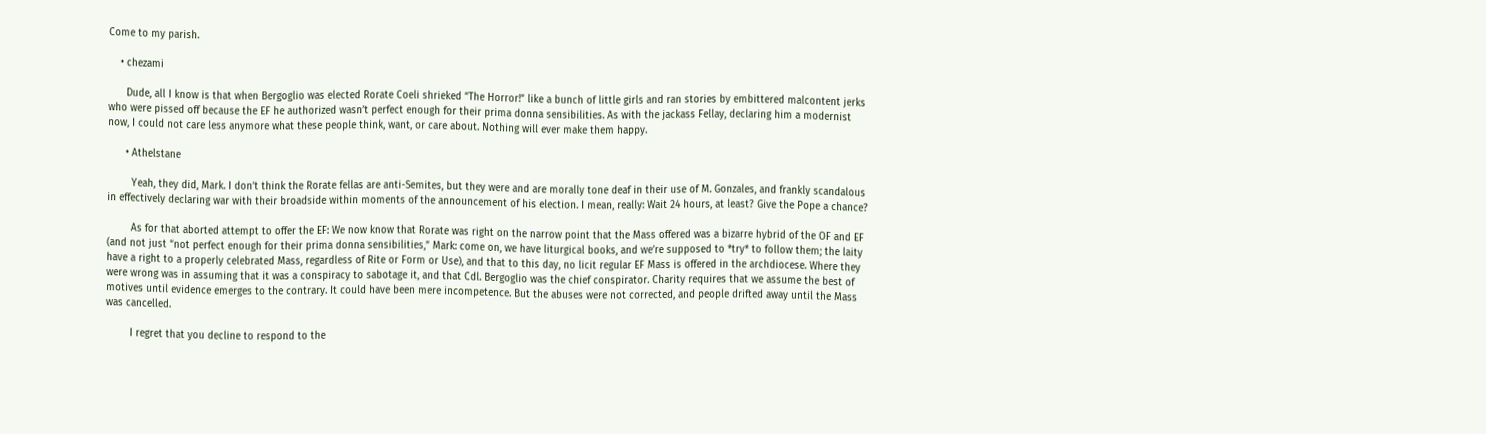Come to my parish.

    • chezami

      Dude, all I know is that when Bergoglio was elected Rorate Coeli shrieked “The Horror!” like a bunch of little girls and ran stories by embittered malcontent jerks who were pissed off because the EF he authorized wasn’t perfect enough for their prima donna sensibilities. As with the jackass Fellay, declaring him a modernist now, I could not care less anymore what these people think, want, or care about. Nothing will ever make them happy.

      • Athelstane

        Yeah, they did, Mark. I don’t think the Rorate fellas are anti-Semites, but they were and are morally tone deaf in their use of M. Gonzales, and frankly scandalous in effectively declaring war with their broadside within moments of the announcement of his election. I mean, really: Wait 24 hours, at least? Give the Pope a chance?

        As for that aborted attempt to offer the EF: We now know that Rorate was right on the narrow point that the Mass offered was a bizarre hybrid of the OF and EF (and not just “not perfect enough for their prima donna sensibilities,” Mark: come on, we have liturgical books, and we’re supposed to *try* to follow them; the laity have a right to a properly celebrated Mass, regardless of Rite or Form or Use), and that to this day, no licit regular EF Mass is offered in the archdiocese. Where they were wrong was in assuming that it was a conspiracy to sabotage it, and that Cdl. Bergoglio was the chief conspirator. Charity requires that we assume the best of motives until evidence emerges to the contrary. It could have been mere incompetence. But the abuses were not corrected, and people drifted away until the Mass was cancelled.

        I regret that you decline to respond to the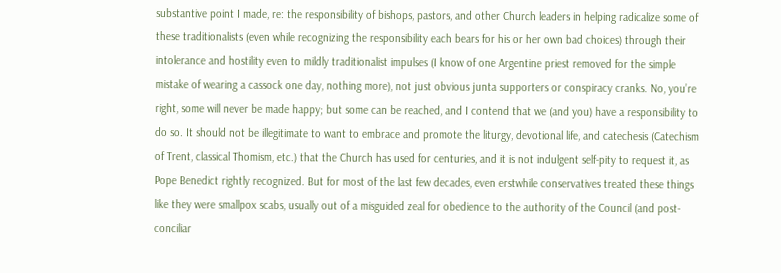substantive point I made, re: the responsibility of bishops, pastors, and other Church leaders in helping radicalize some of these traditionalists (even while recognizing the responsibility each bears for his or her own bad choices) through their intolerance and hostility even to mildly traditionalist impulses (I know of one Argentine priest removed for the simple mistake of wearing a cassock one day, nothing more), not just obvious junta supporters or conspiracy cranks. No, you’re right, some will never be made happy; but some can be reached, and I contend that we (and you) have a responsibility to do so. It should not be illegitimate to want to embrace and promote the liturgy, devotional life, and catechesis (Catechism of Trent, classical Thomism, etc.) that the Church has used for centuries, and it is not indulgent self-pity to request it, as Pope Benedict rightly recognized. But for most of the last few decades, even erstwhile conservatives treated these things like they were smallpox scabs, usually out of a misguided zeal for obedience to the authority of the Council (and post-conciliar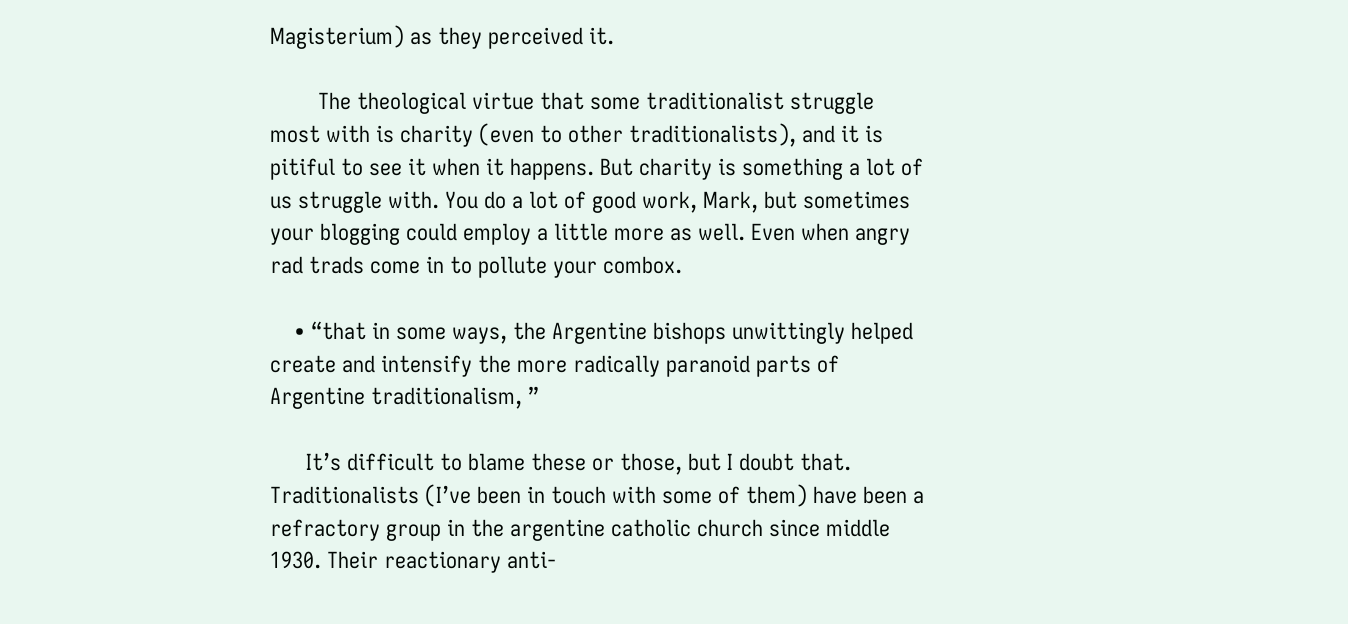Magisterium) as they perceived it.

        The theological virtue that some traditionalist struggle most with is charity (even to other traditionalists), and it is pitiful to see it when it happens. But charity is something a lot of us struggle with. You do a lot of good work, Mark, but sometimes your blogging could employ a little more as well. Even when angry rad trads come in to pollute your combox.

    • “that in some ways, the Argentine bishops unwittingly helped create and intensify the more radically paranoid parts of Argentine traditionalism, ”

      It’s difficult to blame these or those, but I doubt that. Traditionalists (I’ve been in touch with some of them) have been a refractory group in the argentine catholic church since middle 1930. Their reactionary anti-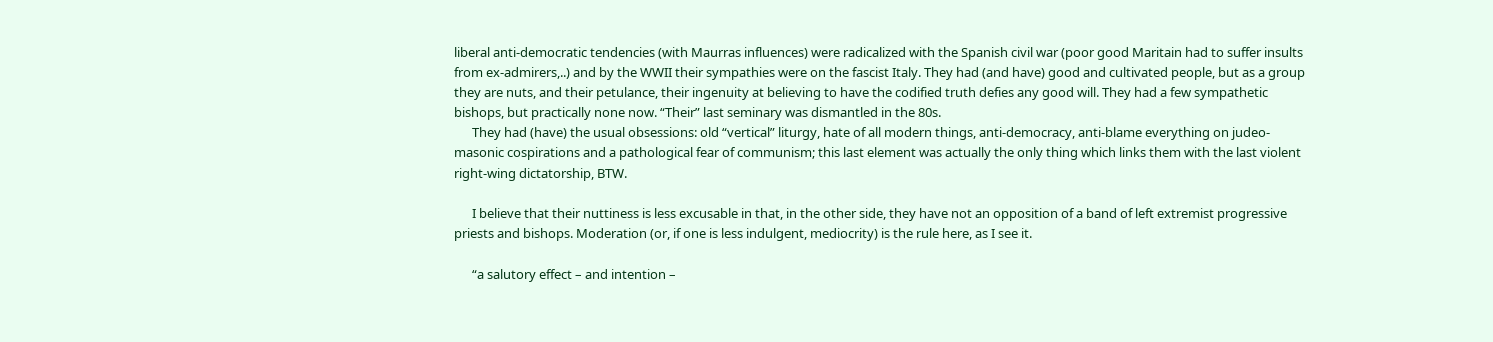liberal anti-democratic tendencies (with Maurras influences) were radicalized with the Spanish civil war (poor good Maritain had to suffer insults from ex-admirers,..) and by the WWII their sympathies were on the fascist Italy. They had (and have) good and cultivated people, but as a group they are nuts, and their petulance, their ingenuity at believing to have the codified truth defies any good will. They had a few sympathetic bishops, but practically none now. “Their” last seminary was dismantled in the 80s.
      They had (have) the usual obsessions: old “vertical” liturgy, hate of all modern things, anti-democracy, anti-blame everything on judeo-masonic cospirations and a pathological fear of communism; this last element was actually the only thing which links them with the last violent right-wing dictatorship, BTW.

      I believe that their nuttiness is less excusable in that, in the other side, they have not an opposition of a band of left extremist progressive priests and bishops. Moderation (or, if one is less indulgent, mediocrity) is the rule here, as I see it.

      “a salutory effect – and intention –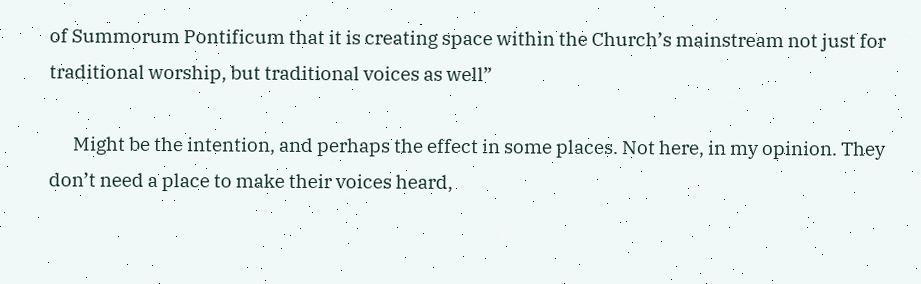of Summorum Pontificum that it is creating space within the Church’s mainstream not just for traditional worship, but traditional voices as well”

      Might be the intention, and perhaps the effect in some places. Not here, in my opinion. They don’t need a place to make their voices heard,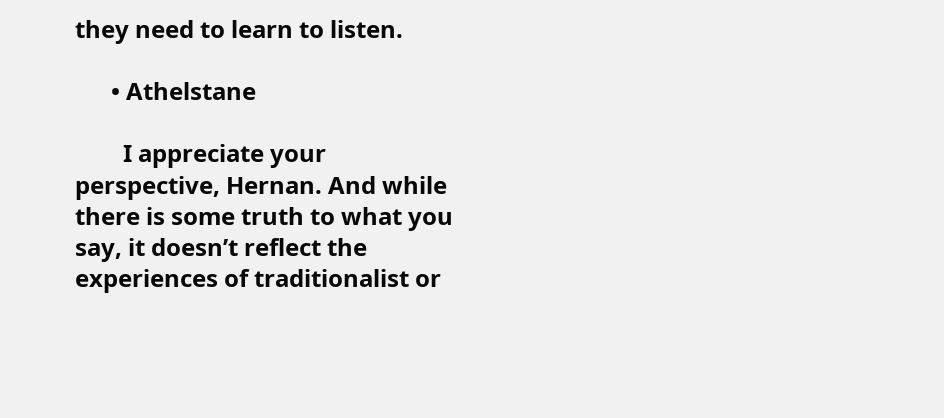they need to learn to listen.

      • Athelstane

        I appreciate your perspective, Hernan. And while there is some truth to what you say, it doesn’t reflect the experiences of traditionalist or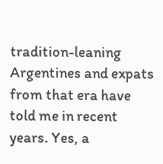tradition-leaning Argentines and expats from that era have told me in recent years. Yes, a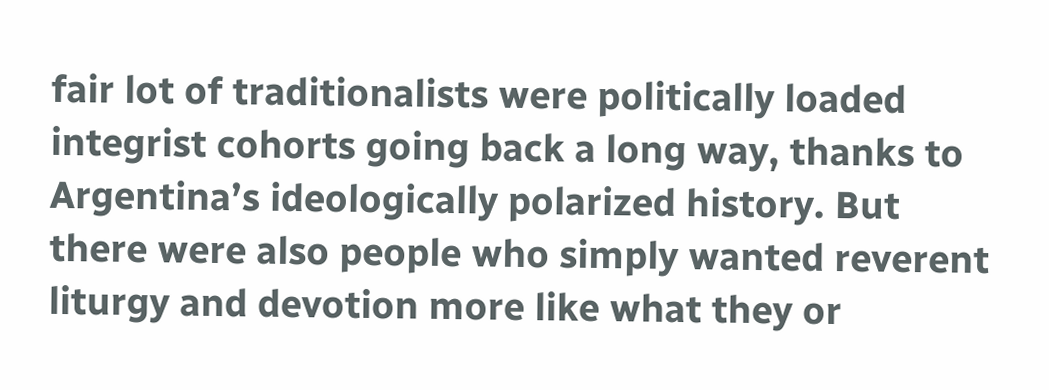fair lot of traditionalists were politically loaded integrist cohorts going back a long way, thanks to Argentina’s ideologically polarized history. But there were also people who simply wanted reverent liturgy and devotion more like what they or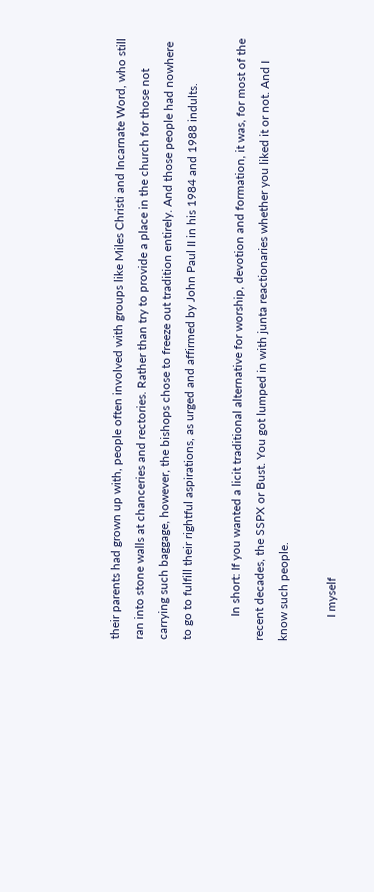their parents had grown up with, people often involved with groups like Miles Christi and Incarnate Word, who still ran into stone walls at chanceries and rectories. Rather than try to provide a place in the church for those not carrying such baggage, however, the bishops chose to freeze out tradition entirely. And those people had nowhere to go to fulfill their rightful aspirations, as urged and affirmed by John Paul II in his 1984 and 1988 indults.

        In short: If you wanted a licit traditional alternative for worship, devotion and formation, it was, for most of the recent decades, the SSPX or Bust. You got lumped in with junta reactionaries whether you liked it or not. And I know such people.

        I myself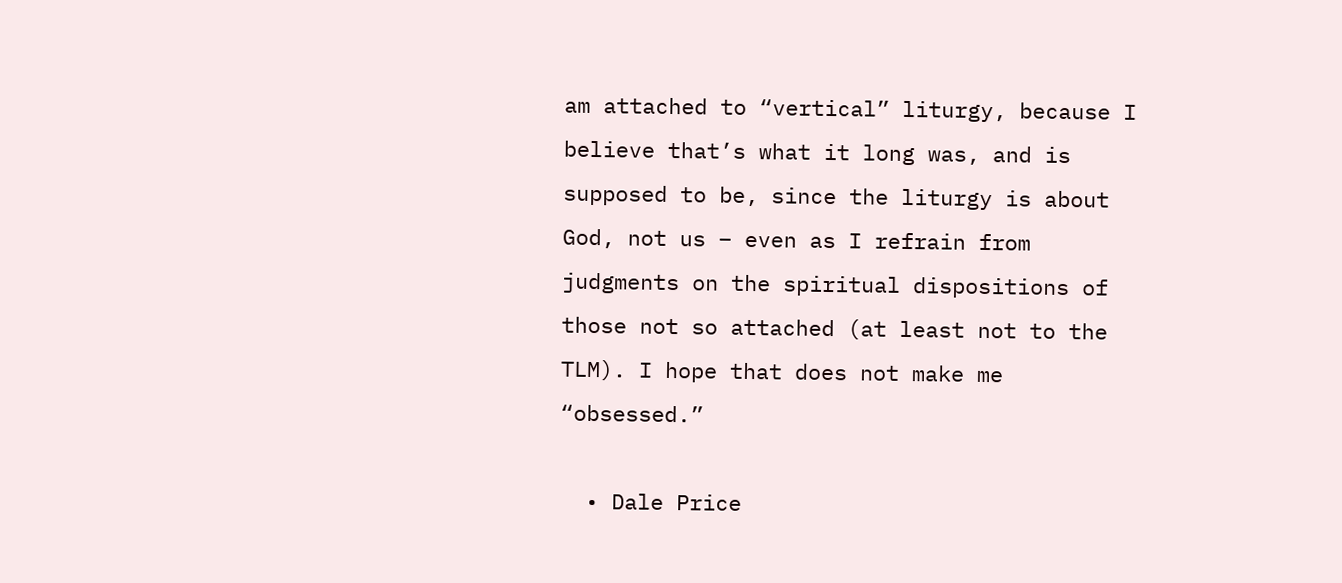am attached to “vertical” liturgy, because I believe that’s what it long was, and is supposed to be, since the liturgy is about God, not us – even as I refrain from judgments on the spiritual dispositions of those not so attached (at least not to the TLM). I hope that does not make me “obsessed.”

  • Dale Price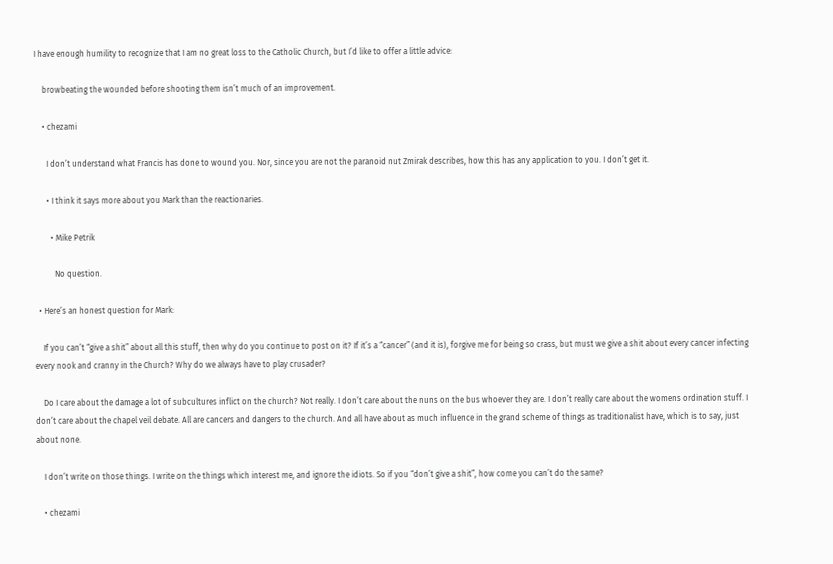I have enough humility to recognize that I am no great loss to the Catholic Church, but I’d like to offer a little advice:

    browbeating the wounded before shooting them isn’t much of an improvement.

    • chezami

      I don’t understand what Francis has done to wound you. Nor, since you are not the paranoid nut Zmirak describes, how this has any application to you. I don’t get it.

      • I think it says more about you Mark than the reactionaries.

        • Mike Petrik

          No question.

  • Here’s an honest question for Mark:

    If you can’t “give a shit” about all this stuff, then why do you continue to post on it? If it’s a “cancer” (and it is), forgive me for being so crass, but must we give a shit about every cancer infecting every nook and cranny in the Church? Why do we always have to play crusader?

    Do I care about the damage a lot of subcultures inflict on the church? Not really. I don’t care about the nuns on the bus whoever they are. I don’t really care about the womens ordination stuff. I don’t care about the chapel veil debate. All are cancers and dangers to the church. And all have about as much influence in the grand scheme of things as traditionalist have, which is to say, just about none.

    I don’t write on those things. I write on the things which interest me, and ignore the idiots. So if you “don’t give a shit”, how come you can’t do the same?

    • chezami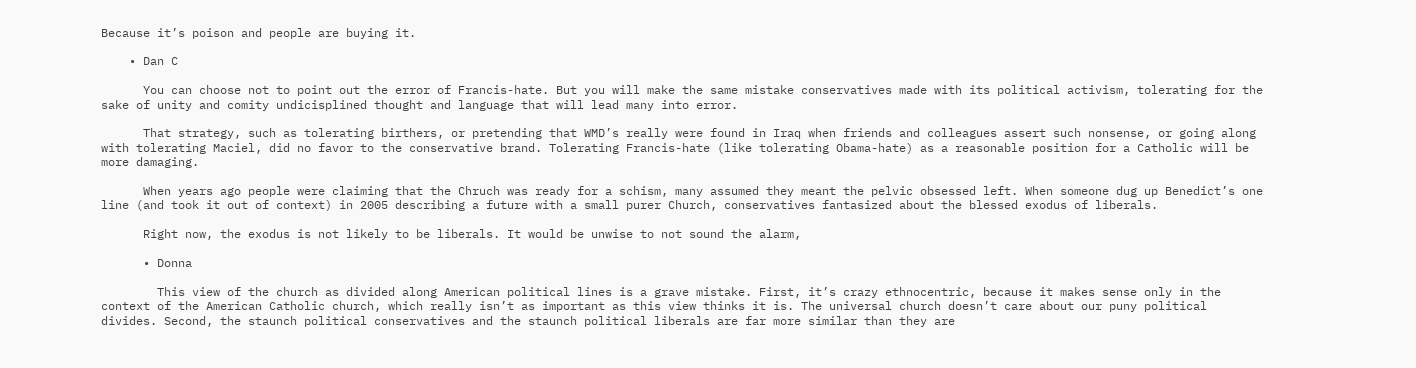Because it’s poison and people are buying it.

    • Dan C

      You can choose not to point out the error of Francis-hate. But you will make the same mistake conservatives made with its political activism, tolerating for the sake of unity and comity undicisplined thought and language that will lead many into error.

      That strategy, such as tolerating birthers, or pretending that WMD’s really were found in Iraq when friends and colleagues assert such nonsense, or going along with tolerating Maciel, did no favor to the conservative brand. Tolerating Francis-hate (like tolerating Obama-hate) as a reasonable position for a Catholic will be more damaging.

      When years ago people were claiming that the Chruch was ready for a schism, many assumed they meant the pelvic obsessed left. When someone dug up Benedict’s one line (and took it out of context) in 2005 describing a future with a small purer Church, conservatives fantasized about the blessed exodus of liberals.

      Right now, the exodus is not likely to be liberals. It would be unwise to not sound the alarm,

      • Donna

        This view of the church as divided along American political lines is a grave mistake. First, it’s crazy ethnocentric, because it makes sense only in the context of the American Catholic church, which really isn’t as important as this view thinks it is. The universal church doesn’t care about our puny political divides. Second, the staunch political conservatives and the staunch political liberals are far more similar than they are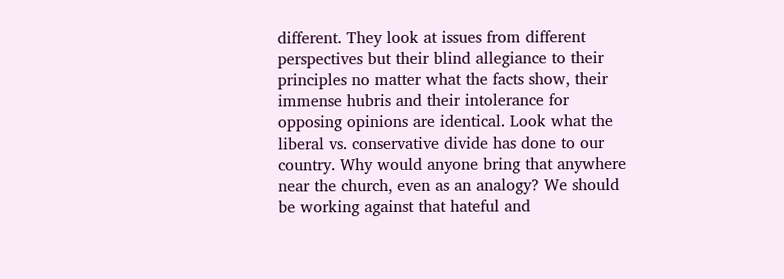different. They look at issues from different perspectives but their blind allegiance to their principles no matter what the facts show, their immense hubris and their intolerance for opposing opinions are identical. Look what the liberal vs. conservative divide has done to our country. Why would anyone bring that anywhere near the church, even as an analogy? We should be working against that hateful and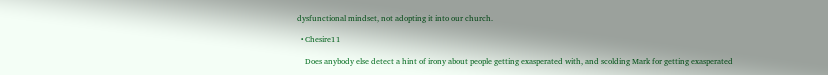dysfunctional mindset, not adopting it into our church.

  • Chesire11

    Does anybody else detect a hint of irony about people getting exasperated with, and scolding Mark for getting exasperated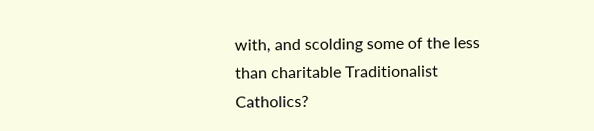with, and scolding some of the less than charitable Traditionalist Catholics?